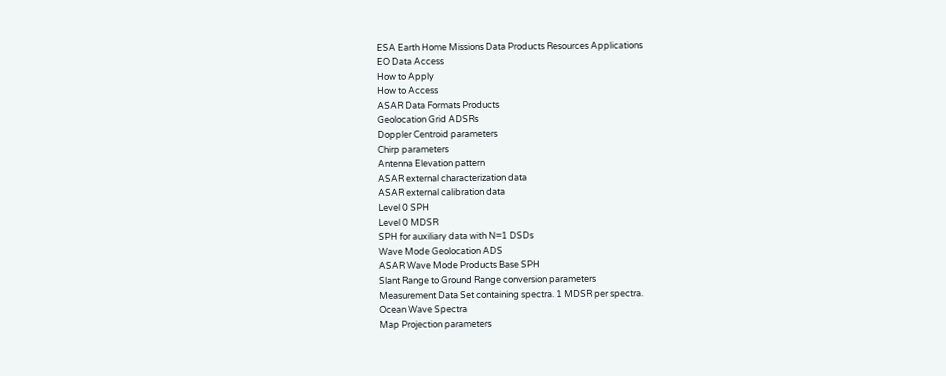ESA Earth Home Missions Data Products Resources Applications
EO Data Access
How to Apply
How to Access
ASAR Data Formats Products
Geolocation Grid ADSRs
Doppler Centroid parameters
Chirp parameters
Antenna Elevation pattern
ASAR external characterization data
ASAR external calibration data
Level 0 SPH
Level 0 MDSR
SPH for auxiliary data with N=1 DSDs
Wave Mode Geolocation ADS
ASAR Wave Mode Products Base SPH
Slant Range to Ground Range conversion parameters
Measurement Data Set containing spectra. 1 MDSR per spectra.
Ocean Wave Spectra
Map Projection parameters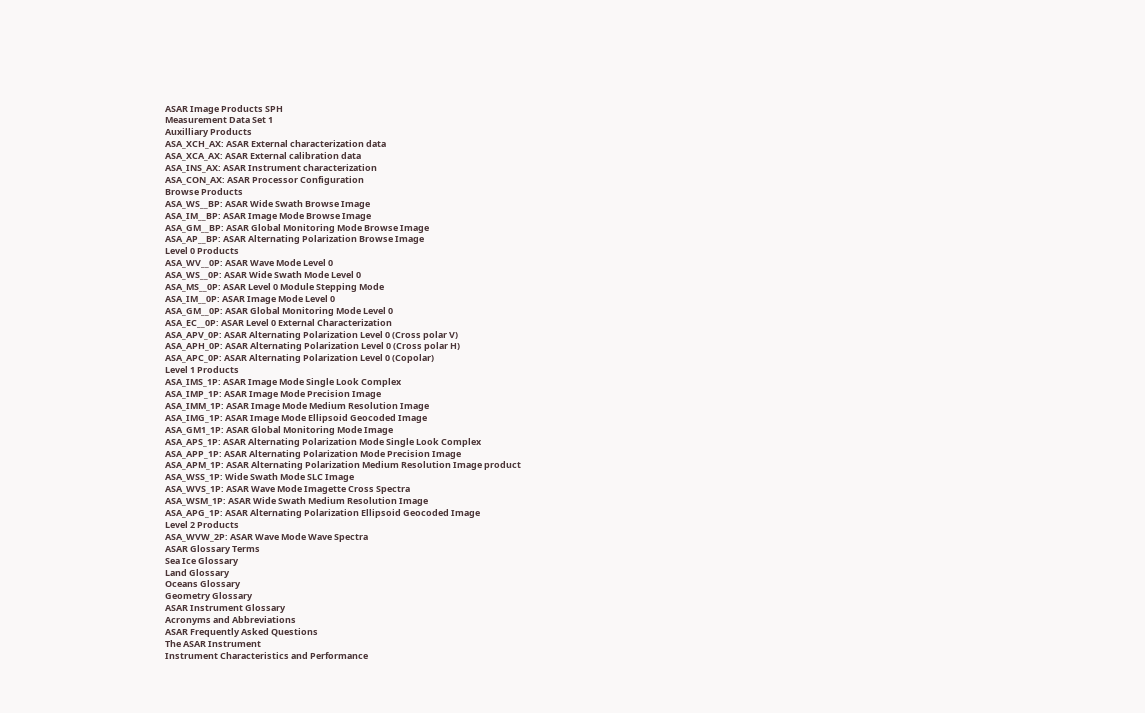ASAR Image Products SPH
Measurement Data Set 1
Auxilliary Products
ASA_XCH_AX: ASAR External characterization data
ASA_XCA_AX: ASAR External calibration data
ASA_INS_AX: ASAR Instrument characterization
ASA_CON_AX: ASAR Processor Configuration
Browse Products
ASA_WS__BP: ASAR Wide Swath Browse Image
ASA_IM__BP: ASAR Image Mode Browse Image
ASA_GM__BP: ASAR Global Monitoring Mode Browse Image
ASA_AP__BP: ASAR Alternating Polarization Browse Image
Level 0 Products
ASA_WV__0P: ASAR Wave Mode Level 0
ASA_WS__0P: ASAR Wide Swath Mode Level 0
ASA_MS__0P: ASAR Level 0 Module Stepping Mode
ASA_IM__0P: ASAR Image Mode Level 0
ASA_GM__0P: ASAR Global Monitoring Mode Level 0
ASA_EC__0P: ASAR Level 0 External Characterization
ASA_APV_0P: ASAR Alternating Polarization Level 0 (Cross polar V)
ASA_APH_0P: ASAR Alternating Polarization Level 0 (Cross polar H)
ASA_APC_0P: ASAR Alternating Polarization Level 0 (Copolar)
Level 1 Products
ASA_IMS_1P: ASAR Image Mode Single Look Complex
ASA_IMP_1P: ASAR Image Mode Precision Image
ASA_IMM_1P: ASAR Image Mode Medium Resolution Image
ASA_IMG_1P: ASAR Image Mode Ellipsoid Geocoded Image
ASA_GM1_1P: ASAR Global Monitoring Mode Image
ASA_APS_1P: ASAR Alternating Polarization Mode Single Look Complex
ASA_APP_1P: ASAR Alternating Polarization Mode Precision Image
ASA_APM_1P: ASAR Alternating Polarization Medium Resolution Image product
ASA_WSS_1P: Wide Swath Mode SLC Image
ASA_WVS_1P: ASAR Wave Mode Imagette Cross Spectra
ASA_WSM_1P: ASAR Wide Swath Medium Resolution Image
ASA_APG_1P: ASAR Alternating Polarization Ellipsoid Geocoded Image
Level 2 Products
ASA_WVW_2P: ASAR Wave Mode Wave Spectra
ASAR Glossary Terms
Sea Ice Glossary
Land Glossary
Oceans Glossary
Geometry Glossary
ASAR Instrument Glossary
Acronyms and Abbreviations
ASAR Frequently Asked Questions
The ASAR Instrument
Instrument Characteristics and Performance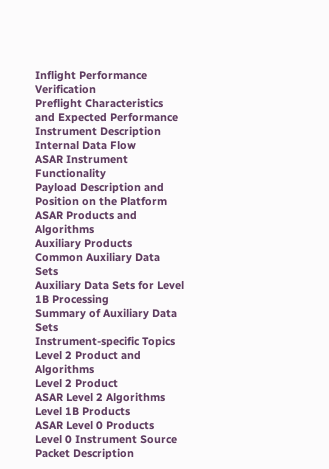Inflight Performance Verification
Preflight Characteristics and Expected Performance
Instrument Description
Internal Data Flow
ASAR Instrument Functionality
Payload Description and Position on the Platform
ASAR Products and Algorithms
Auxiliary Products
Common Auxiliary Data Sets
Auxiliary Data Sets for Level 1B Processing
Summary of Auxiliary Data Sets
Instrument-specific Topics
Level 2 Product and Algorithms
Level 2 Product
ASAR Level 2 Algorithms
Level 1B Products
ASAR Level 0 Products
Level 0 Instrument Source Packet Description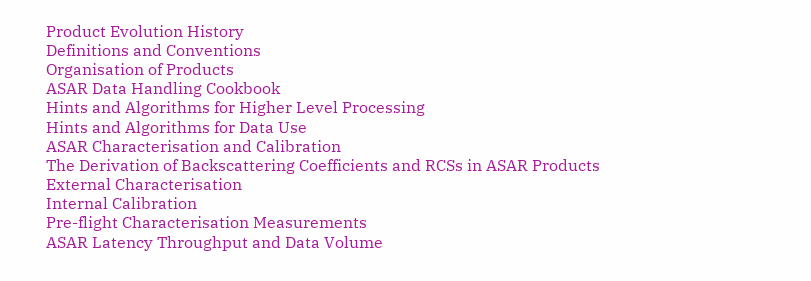Product Evolution History
Definitions and Conventions
Organisation of Products
ASAR Data Handling Cookbook
Hints and Algorithms for Higher Level Processing
Hints and Algorithms for Data Use
ASAR Characterisation and Calibration
The Derivation of Backscattering Coefficients and RCSs in ASAR Products
External Characterisation
Internal Calibration
Pre-flight Characterisation Measurements
ASAR Latency Throughput and Data Volume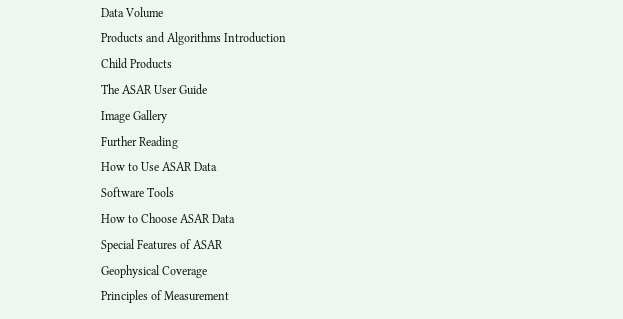Data Volume
Products and Algorithms Introduction
Child Products
The ASAR User Guide
Image Gallery
Further Reading
How to Use ASAR Data
Software Tools
How to Choose ASAR Data
Special Features of ASAR
Geophysical Coverage
Principles of Measurement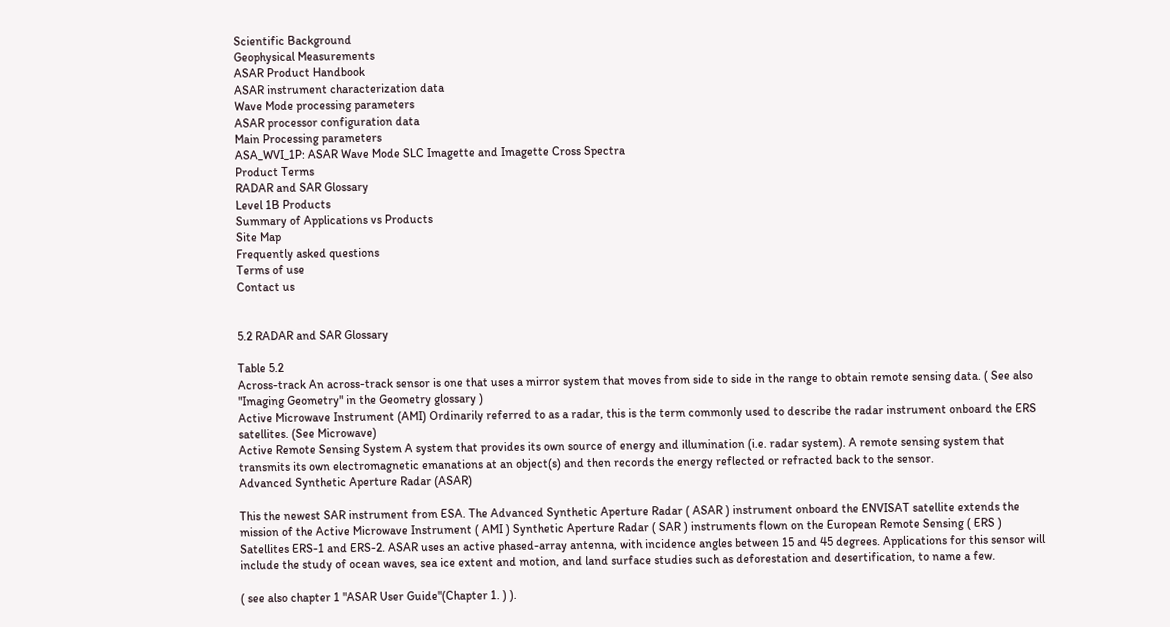Scientific Background
Geophysical Measurements
ASAR Product Handbook
ASAR instrument characterization data
Wave Mode processing parameters
ASAR processor configuration data
Main Processing parameters
ASA_WVI_1P: ASAR Wave Mode SLC Imagette and Imagette Cross Spectra
Product Terms
RADAR and SAR Glossary
Level 1B Products
Summary of Applications vs Products
Site Map
Frequently asked questions
Terms of use
Contact us


5.2 RADAR and SAR Glossary

Table 5.2
Across-track An across-track sensor is one that uses a mirror system that moves from side to side in the range to obtain remote sensing data. ( See also "Imaging Geometry" in the Geometry glossary )
Active Microwave Instrument (AMI) Ordinarily referred to as a radar, this is the term commonly used to describe the radar instrument onboard the ERS satellites. (See Microwave)
Active Remote Sensing System A system that provides its own source of energy and illumination (i.e. radar system). A remote sensing system that transmits its own electromagnetic emanations at an object(s) and then records the energy reflected or refracted back to the sensor.
Advanced Synthetic Aperture Radar (ASAR)

This the newest SAR instrument from ESA. The Advanced Synthetic Aperture Radar ( ASAR ) instrument onboard the ENVISAT satellite extends the mission of the Active Microwave Instrument ( AMI ) Synthetic Aperture Radar ( SAR ) instruments flown on the European Remote Sensing ( ERS ) Satellites ERS-1 and ERS-2. ASAR uses an active phased-array antenna, with incidence angles between 15 and 45 degrees. Applications for this sensor will include the study of ocean waves, sea ice extent and motion, and land surface studies such as deforestation and desertification, to name a few.

( see also chapter 1 "ASAR User Guide"(Chapter 1. ) ).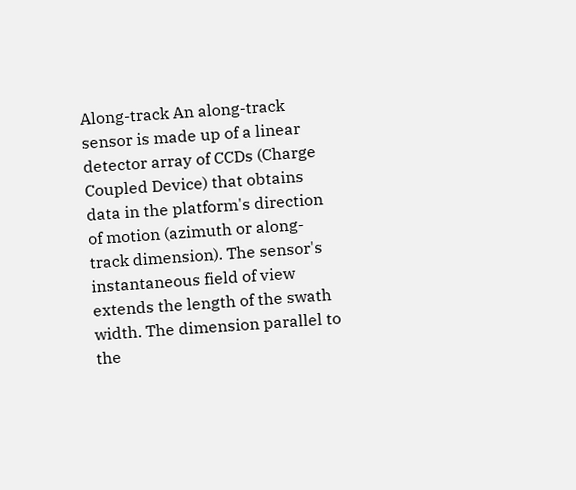Along-track An along-track sensor is made up of a linear detector array of CCDs (Charge Coupled Device) that obtains data in the platform's direction of motion (azimuth or along-track dimension). The sensor's instantaneous field of view extends the length of the swath width. The dimension parallel to the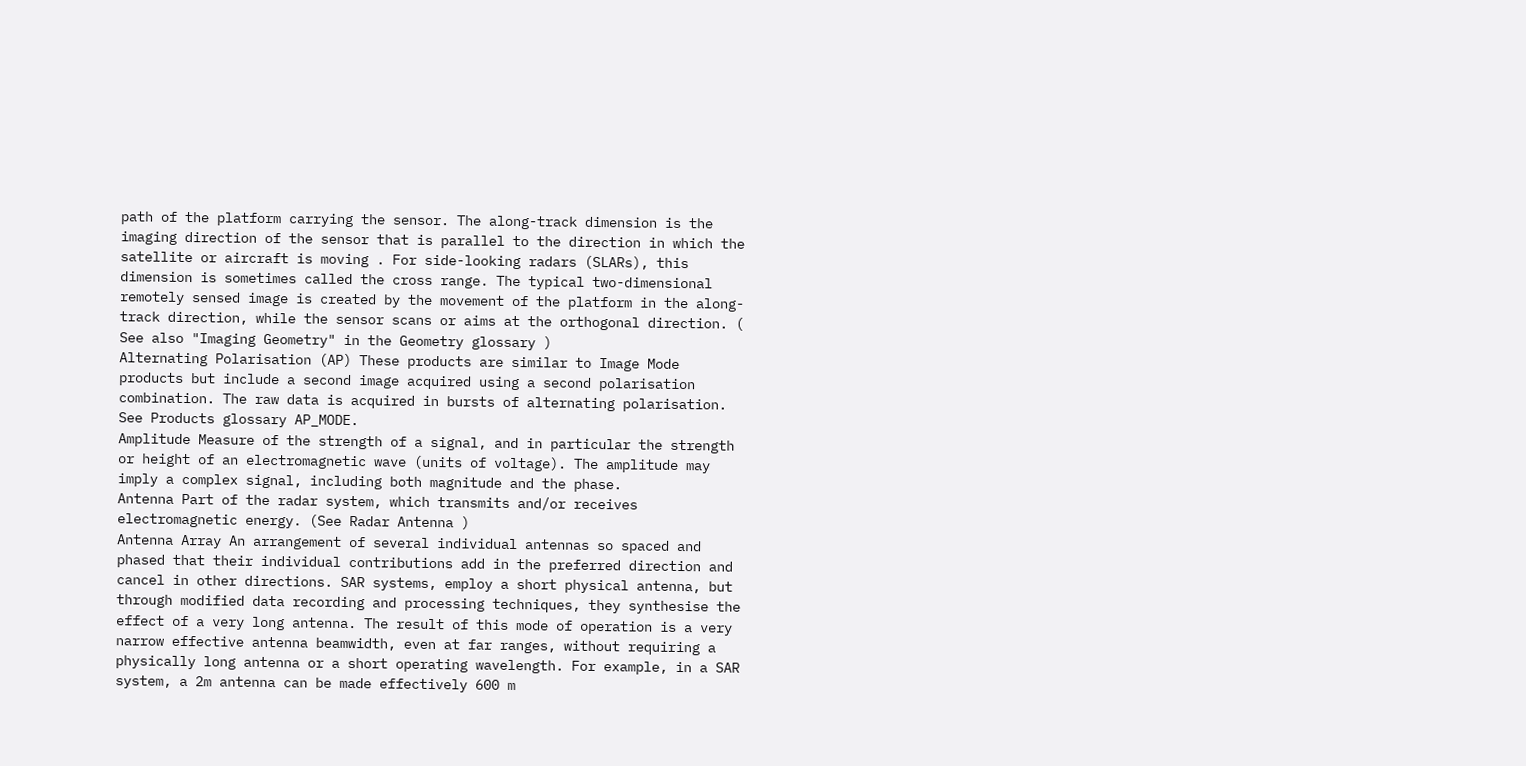path of the platform carrying the sensor. The along-track dimension is the imaging direction of the sensor that is parallel to the direction in which the satellite or aircraft is moving . For side-looking radars (SLARs), this dimension is sometimes called the cross range. The typical two-dimensional remotely sensed image is created by the movement of the platform in the along-track direction, while the sensor scans or aims at the orthogonal direction. ( See also "Imaging Geometry" in the Geometry glossary )
Alternating Polarisation (AP) These products are similar to Image Mode products but include a second image acquired using a second polarisation combination. The raw data is acquired in bursts of alternating polarisation. See Products glossary AP_MODE.
Amplitude Measure of the strength of a signal, and in particular the strength or height of an electromagnetic wave (units of voltage). The amplitude may imply a complex signal, including both magnitude and the phase.
Antenna Part of the radar system, which transmits and/or receives electromagnetic energy. (See Radar Antenna )
Antenna Array An arrangement of several individual antennas so spaced and phased that their individual contributions add in the preferred direction and cancel in other directions. SAR systems, employ a short physical antenna, but through modified data recording and processing techniques, they synthesise the effect of a very long antenna. The result of this mode of operation is a very narrow effective antenna beamwidth, even at far ranges, without requiring a physically long antenna or a short operating wavelength. For example, in a SAR system, a 2m antenna can be made effectively 600 m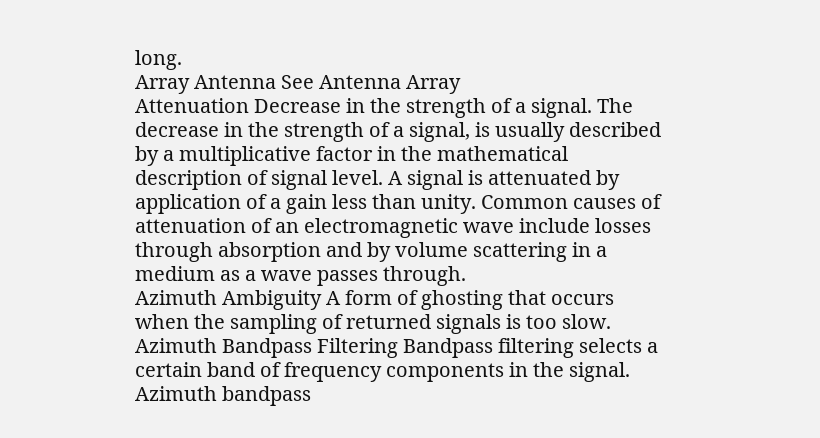long.
Array Antenna See Antenna Array
Attenuation Decrease in the strength of a signal. The decrease in the strength of a signal, is usually described by a multiplicative factor in the mathematical description of signal level. A signal is attenuated by application of a gain less than unity. Common causes of attenuation of an electromagnetic wave include losses through absorption and by volume scattering in a medium as a wave passes through.
Azimuth Ambiguity A form of ghosting that occurs when the sampling of returned signals is too slow.
Azimuth Bandpass Filtering Bandpass filtering selects a certain band of frequency components in the signal. Azimuth bandpass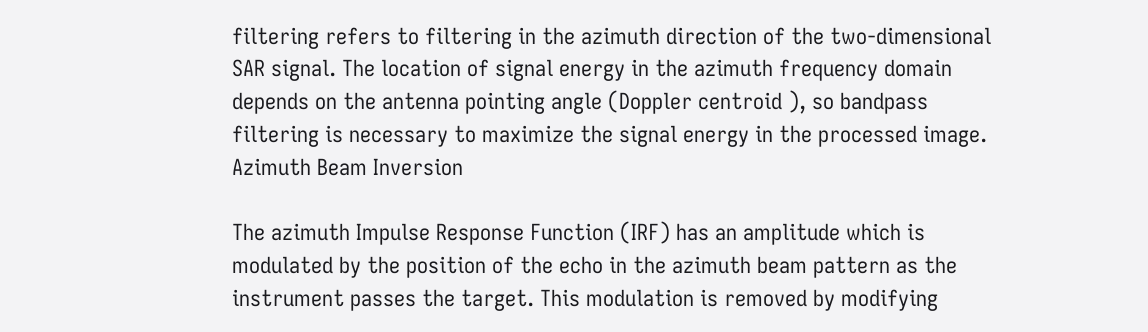filtering refers to filtering in the azimuth direction of the two-dimensional SAR signal. The location of signal energy in the azimuth frequency domain depends on the antenna pointing angle (Doppler centroid ), so bandpass filtering is necessary to maximize the signal energy in the processed image.
Azimuth Beam Inversion

The azimuth Impulse Response Function (IRF) has an amplitude which is modulated by the position of the echo in the azimuth beam pattern as the instrument passes the target. This modulation is removed by modifying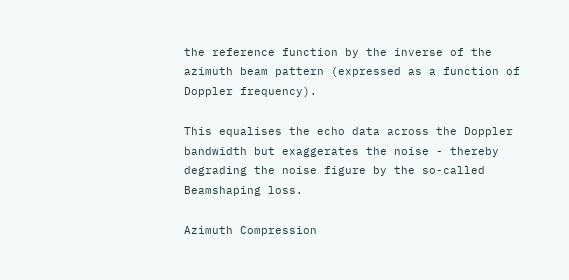the reference function by the inverse of the azimuth beam pattern (expressed as a function of Doppler frequency).

This equalises the echo data across the Doppler bandwidth but exaggerates the noise - thereby degrading the noise figure by the so-called Beamshaping loss.

Azimuth Compression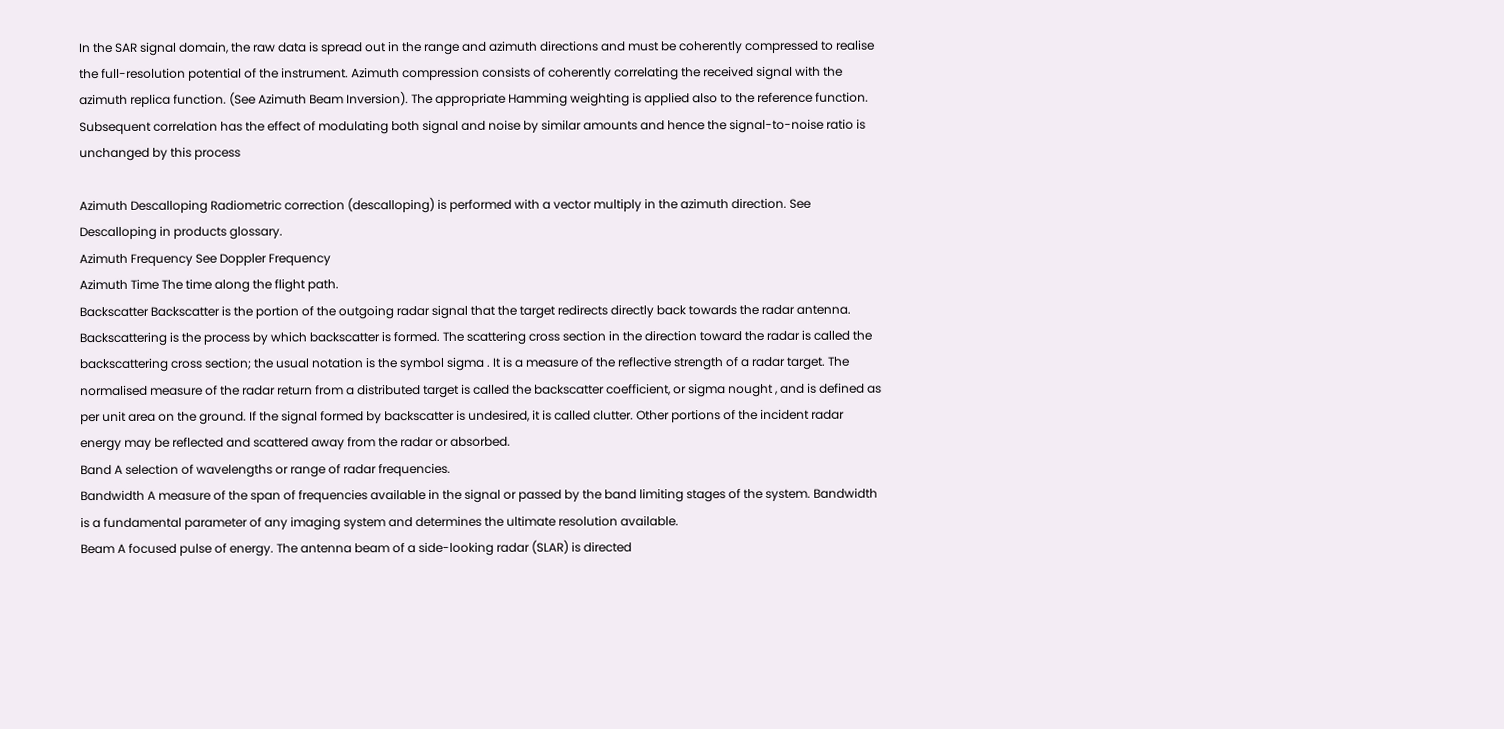In the SAR signal domain, the raw data is spread out in the range and azimuth directions and must be coherently compressed to realise the full-resolution potential of the instrument. Azimuth compression consists of coherently correlating the received signal with the azimuth replica function. (See Azimuth Beam Inversion). The appropriate Hamming weighting is applied also to the reference function. Subsequent correlation has the effect of modulating both signal and noise by similar amounts and hence the signal-to-noise ratio is unchanged by this process

Azimuth Descalloping Radiometric correction (descalloping) is performed with a vector multiply in the azimuth direction. See Descalloping in products glossary.
Azimuth Frequency See Doppler Frequency
Azimuth Time The time along the flight path.
Backscatter Backscatter is the portion of the outgoing radar signal that the target redirects directly back towards the radar antenna. Backscattering is the process by which backscatter is formed. The scattering cross section in the direction toward the radar is called the backscattering cross section; the usual notation is the symbol sigma . It is a measure of the reflective strength of a radar target. The normalised measure of the radar return from a distributed target is called the backscatter coefficient, or sigma nought , and is defined as per unit area on the ground. If the signal formed by backscatter is undesired, it is called clutter. Other portions of the incident radar energy may be reflected and scattered away from the radar or absorbed.
Band A selection of wavelengths or range of radar frequencies.
Bandwidth A measure of the span of frequencies available in the signal or passed by the band limiting stages of the system. Bandwidth is a fundamental parameter of any imaging system and determines the ultimate resolution available.
Beam A focused pulse of energy. The antenna beam of a side-looking radar (SLAR) is directed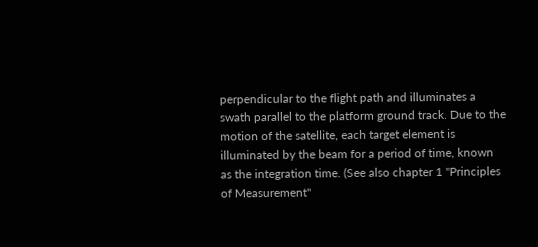perpendicular to the flight path and illuminates a swath parallel to the platform ground track. Due to the motion of the satellite, each target element is illuminated by the beam for a period of time, known as the integration time. (See also chapter 1 "Principles of Measurement"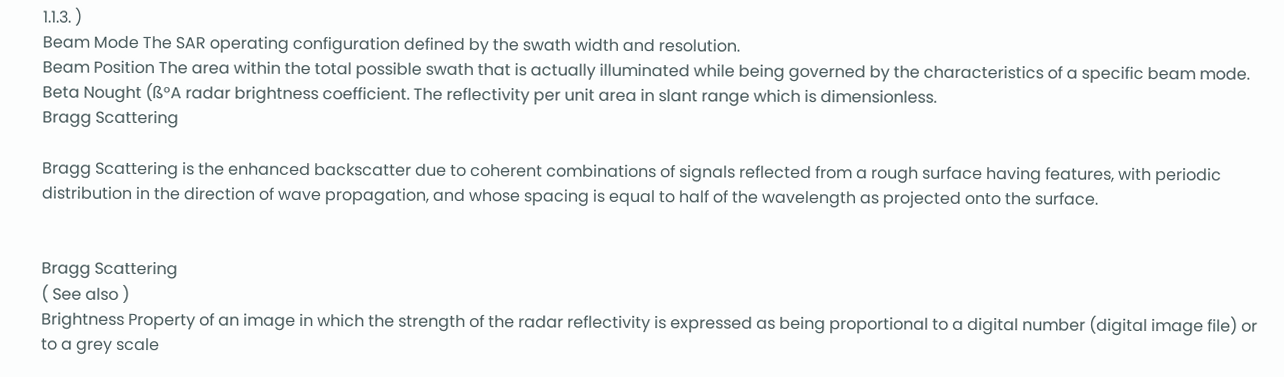1.1.3. )
Beam Mode The SAR operating configuration defined by the swath width and resolution.
Beam Position The area within the total possible swath that is actually illuminated while being governed by the characteristics of a specific beam mode.
Beta Nought (ß°A radar brightness coefficient. The reflectivity per unit area in slant range which is dimensionless.
Bragg Scattering

Bragg Scattering is the enhanced backscatter due to coherent combinations of signals reflected from a rough surface having features, with periodic distribution in the direction of wave propagation, and whose spacing is equal to half of the wavelength as projected onto the surface.


Bragg Scattering
( See also )
Brightness Property of an image in which the strength of the radar reflectivity is expressed as being proportional to a digital number (digital image file) or to a grey scale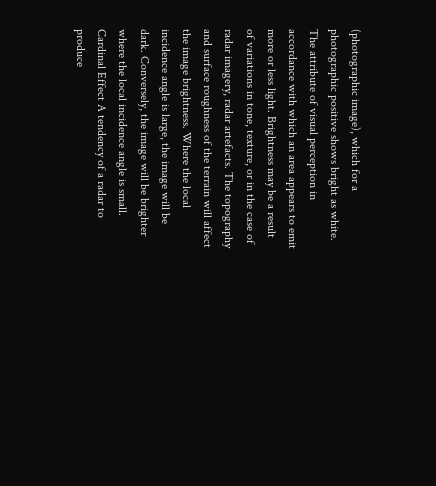(photographic image), which for a photographic positive shows bright as white. The attribute of visual perception in accordance with which an area appears to emit more or less light. Brightness may be a result of variations in tone, texture, or in the case of radar imagery, radar artefacts. The topography and surface roughness of the terrain will affect the image brightness. Where the local incidence angle is large, the image will be dark. Conversely, the image will be brighter where the local incidence angle is small.
Cardinal Effect A tendency of a radar to produce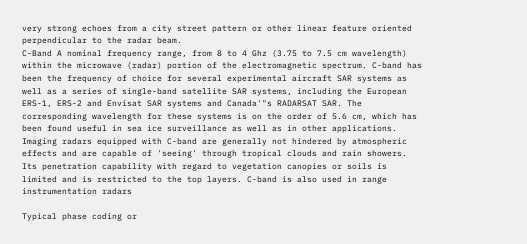very strong echoes from a city street pattern or other linear feature oriented perpendicular to the radar beam.
C-Band A nominal frequency range, from 8 to 4 Ghz (3.75 to 7.5 cm wavelength) within the microwave (radar) portion of the electromagnetic spectrum. C-band has been the frequency of choice for several experimental aircraft SAR systems as well as a series of single-band satellite SAR systems, including the European ERS-1, ERS-2 and Envisat SAR systems and Canada'"s RADARSAT SAR. The corresponding wavelength for these systems is on the order of 5.6 cm, which has been found useful in sea ice surveillance as well as in other applications. Imaging radars equipped with C-band are generally not hindered by atmospheric effects and are capable of 'seeing' through tropical clouds and rain showers. Its penetration capability with regard to vegetation canopies or soils is limited and is restricted to the top layers. C-band is also used in range instrumentation radars

Typical phase coding or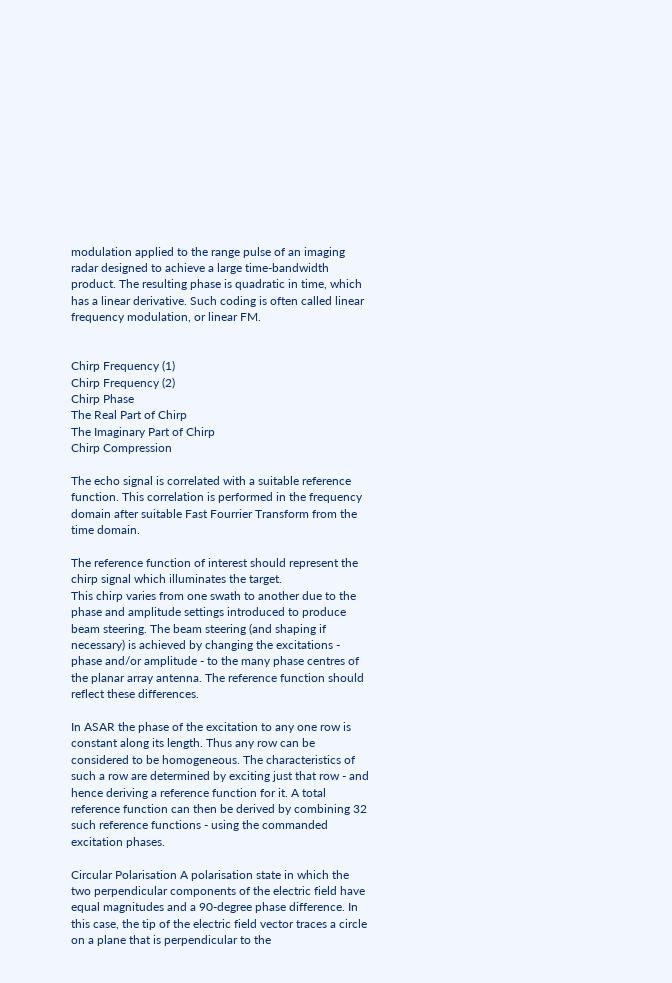modulation applied to the range pulse of an imaging radar designed to achieve a large time-bandwidth product. The resulting phase is quadratic in time, which has a linear derivative. Such coding is often called linear frequency modulation, or linear FM.


Chirp Frequency (1)
Chirp Frequency (2)
Chirp Phase
The Real Part of Chirp
The Imaginary Part of Chirp
Chirp Compression

The echo signal is correlated with a suitable reference function. This correlation is performed in the frequency domain after suitable Fast Fourrier Transform from the time domain.

The reference function of interest should represent the chirp signal which illuminates the target.
This chirp varies from one swath to another due to the phase and amplitude settings introduced to produce beam steering. The beam steering (and shaping if necessary) is achieved by changing the excitations - phase and/or amplitude - to the many phase centres of the planar array antenna. The reference function should reflect these differences.

In ASAR the phase of the excitation to any one row is constant along its length. Thus any row can be considered to be homogeneous. The characteristics of such a row are determined by exciting just that row - and hence deriving a reference function for it. A total reference function can then be derived by combining 32 such reference functions - using the commanded excitation phases.

Circular Polarisation A polarisation state in which the two perpendicular components of the electric field have equal magnitudes and a 90-degree phase difference. In this case, the tip of the electric field vector traces a circle on a plane that is perpendicular to the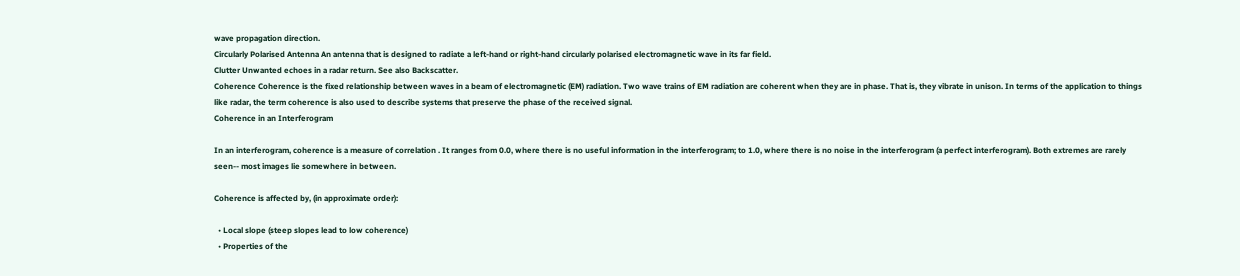wave propagation direction.
Circularly Polarised Antenna An antenna that is designed to radiate a left-hand or right-hand circularly polarised electromagnetic wave in its far field.
Clutter Unwanted echoes in a radar return. See also Backscatter.
Coherence Coherence is the fixed relationship between waves in a beam of electromagnetic (EM) radiation. Two wave trains of EM radiation are coherent when they are in phase. That is, they vibrate in unison. In terms of the application to things like radar, the term coherence is also used to describe systems that preserve the phase of the received signal.
Coherence in an Interferogram

In an interferogram, coherence is a measure of correlation . It ranges from 0.0, where there is no useful information in the interferogram; to 1.0, where there is no noise in the interferogram (a perfect interferogram). Both extremes are rarely seen-- most images lie somewhere in between.

Coherence is affected by, (in approximate order):

  • Local slope (steep slopes lead to low coherence)
  • Properties of the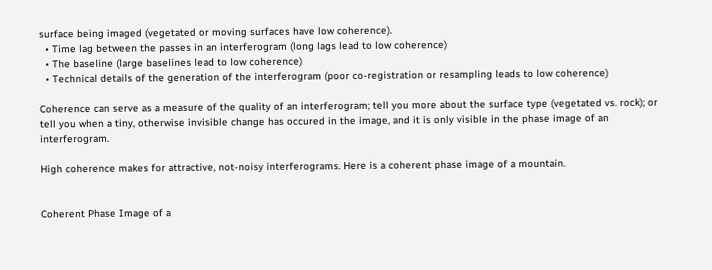surface being imaged (vegetated or moving surfaces have low coherence).
  • Time lag between the passes in an interferogram (long lags lead to low coherence)
  • The baseline (large baselines lead to low coherence)
  • Technical details of the generation of the interferogram (poor co-registration or resampling leads to low coherence)

Coherence can serve as a measure of the quality of an interferogram; tell you more about the surface type (vegetated vs. rock); or tell you when a tiny, otherwise invisible change has occured in the image, and it is only visible in the phase image of an interferogram.

High coherence makes for attractive, not-noisy interferograms. Here is a coherent phase image of a mountain.


Coherent Phase Image of a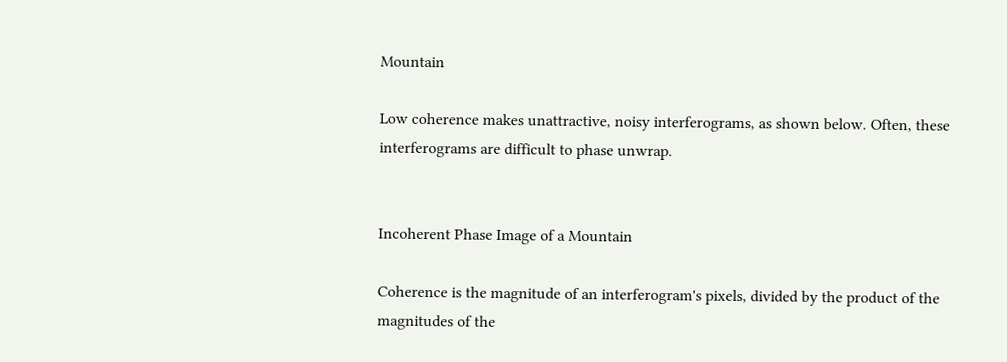Mountain

Low coherence makes unattractive, noisy interferograms, as shown below. Often, these interferograms are difficult to phase unwrap.


Incoherent Phase Image of a Mountain

Coherence is the magnitude of an interferogram's pixels, divided by the product of the magnitudes of the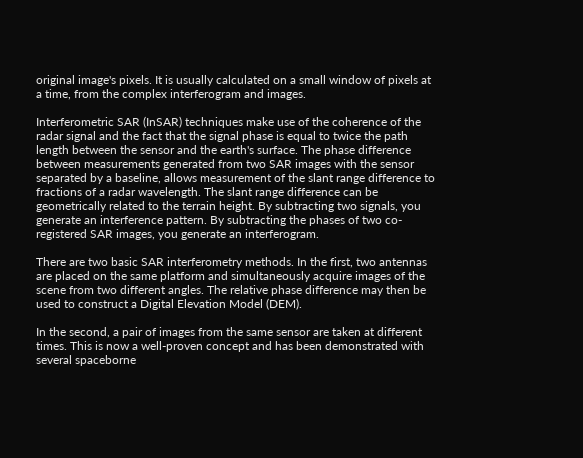original image's pixels. It is usually calculated on a small window of pixels at a time, from the complex interferogram and images.

Interferometric SAR (InSAR) techniques make use of the coherence of the radar signal and the fact that the signal phase is equal to twice the path length between the sensor and the earth's surface. The phase difference between measurements generated from two SAR images with the sensor separated by a baseline, allows measurement of the slant range difference to fractions of a radar wavelength. The slant range difference can be geometrically related to the terrain height. By subtracting two signals, you generate an interference pattern. By subtracting the phases of two co-registered SAR images, you generate an interferogram.

There are two basic SAR interferometry methods. In the first, two antennas are placed on the same platform and simultaneously acquire images of the scene from two different angles. The relative phase difference may then be used to construct a Digital Elevation Model (DEM).

In the second, a pair of images from the same sensor are taken at different times. This is now a well-proven concept and has been demonstrated with several spaceborne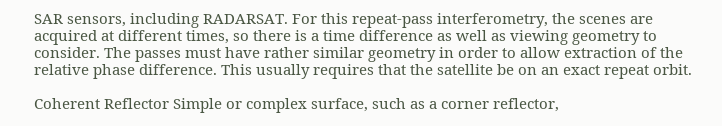SAR sensors, including RADARSAT. For this repeat-pass interferometry, the scenes are acquired at different times, so there is a time difference as well as viewing geometry to consider. The passes must have rather similar geometry in order to allow extraction of the relative phase difference. This usually requires that the satellite be on an exact repeat orbit.

Coherent Reflector Simple or complex surface, such as a corner reflector,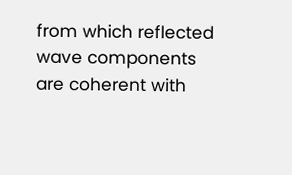from which reflected wave components are coherent with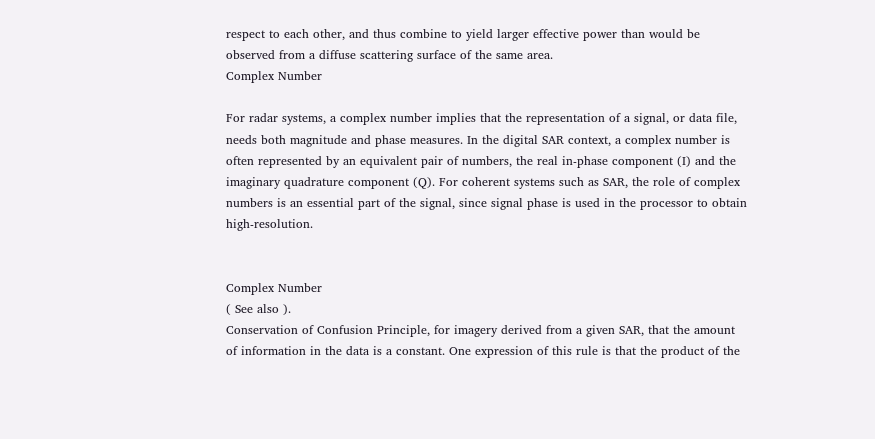respect to each other, and thus combine to yield larger effective power than would be observed from a diffuse scattering surface of the same area.
Complex Number

For radar systems, a complex number implies that the representation of a signal, or data file, needs both magnitude and phase measures. In the digital SAR context, a complex number is often represented by an equivalent pair of numbers, the real in-phase component (I) and the imaginary quadrature component (Q). For coherent systems such as SAR, the role of complex numbers is an essential part of the signal, since signal phase is used in the processor to obtain high-resolution.


Complex Number
( See also ).
Conservation of Confusion Principle, for imagery derived from a given SAR, that the amount of information in the data is a constant. One expression of this rule is that the product of the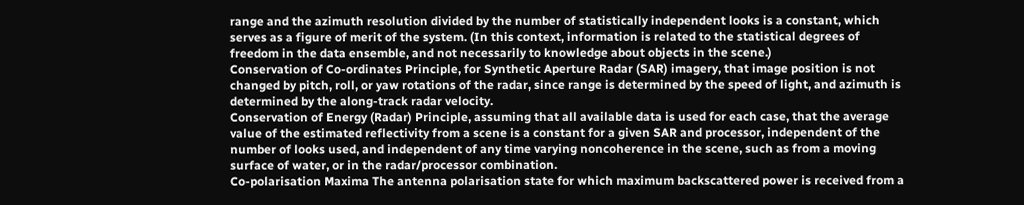range and the azimuth resolution divided by the number of statistically independent looks is a constant, which serves as a figure of merit of the system. (In this context, information is related to the statistical degrees of freedom in the data ensemble, and not necessarily to knowledge about objects in the scene.)
Conservation of Co-ordinates Principle, for Synthetic Aperture Radar (SAR) imagery, that image position is not changed by pitch, roll, or yaw rotations of the radar, since range is determined by the speed of light, and azimuth is determined by the along-track radar velocity.
Conservation of Energy (Radar) Principle, assuming that all available data is used for each case, that the average value of the estimated reflectivity from a scene is a constant for a given SAR and processor, independent of the number of looks used, and independent of any time varying noncoherence in the scene, such as from a moving surface of water, or in the radar/processor combination.
Co-polarisation Maxima The antenna polarisation state for which maximum backscattered power is received from a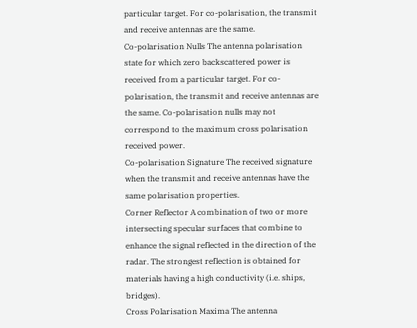particular target. For co-polarisation, the transmit and receive antennas are the same.
Co-polarisation Nulls The antenna polarisation state for which zero backscattered power is received from a particular target. For co-polarisation, the transmit and receive antennas are the same. Co-polarisation nulls may not correspond to the maximum cross polarisation received power.
Co-polarisation Signature The received signature when the transmit and receive antennas have the same polarisation properties.
Corner Reflector A combination of two or more intersecting specular surfaces that combine to enhance the signal reflected in the direction of the radar. The strongest reflection is obtained for materials having a high conductivity (i.e. ships, bridges).
Cross Polarisation Maxima The antenna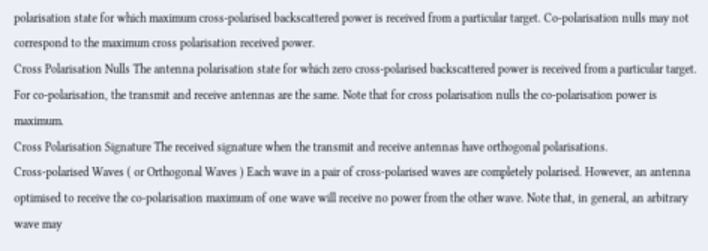polarisation state for which maximum cross-polarised backscattered power is received from a particular target. Co-polarisation nulls may not correspond to the maximum cross polarisation received power.
Cross Polarisation Nulls The antenna polarisation state for which zero cross-polarised backscattered power is received from a particular target. For co-polarisation, the transmit and receive antennas are the same. Note that for cross polarisation nulls the co-polarisation power is maximum.
Cross Polarisation Signature The received signature when the transmit and receive antennas have orthogonal polarisations.
Cross-polarised Waves ( or Orthogonal Waves ) Each wave in a pair of cross-polarised waves are completely polarised. However, an antenna optimised to receive the co-polarisation maximum of one wave will receive no power from the other wave. Note that, in general, an arbitrary wave may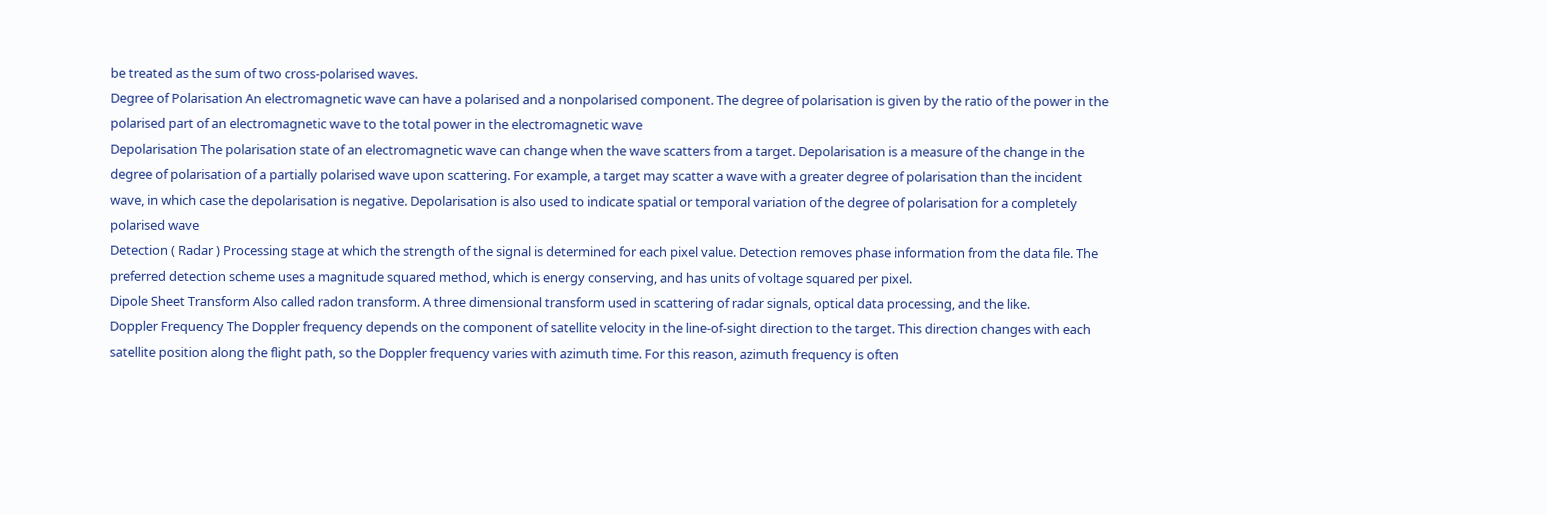be treated as the sum of two cross-polarised waves.
Degree of Polarisation An electromagnetic wave can have a polarised and a nonpolarised component. The degree of polarisation is given by the ratio of the power in the polarised part of an electromagnetic wave to the total power in the electromagnetic wave
Depolarisation The polarisation state of an electromagnetic wave can change when the wave scatters from a target. Depolarisation is a measure of the change in the degree of polarisation of a partially polarised wave upon scattering. For example, a target may scatter a wave with a greater degree of polarisation than the incident wave, in which case the depolarisation is negative. Depolarisation is also used to indicate spatial or temporal variation of the degree of polarisation for a completely polarised wave
Detection ( Radar ) Processing stage at which the strength of the signal is determined for each pixel value. Detection removes phase information from the data file. The preferred detection scheme uses a magnitude squared method, which is energy conserving, and has units of voltage squared per pixel.
Dipole Sheet Transform Also called radon transform. A three dimensional transform used in scattering of radar signals, optical data processing, and the like.
Doppler Frequency The Doppler frequency depends on the component of satellite velocity in the line-of-sight direction to the target. This direction changes with each satellite position along the flight path, so the Doppler frequency varies with azimuth time. For this reason, azimuth frequency is often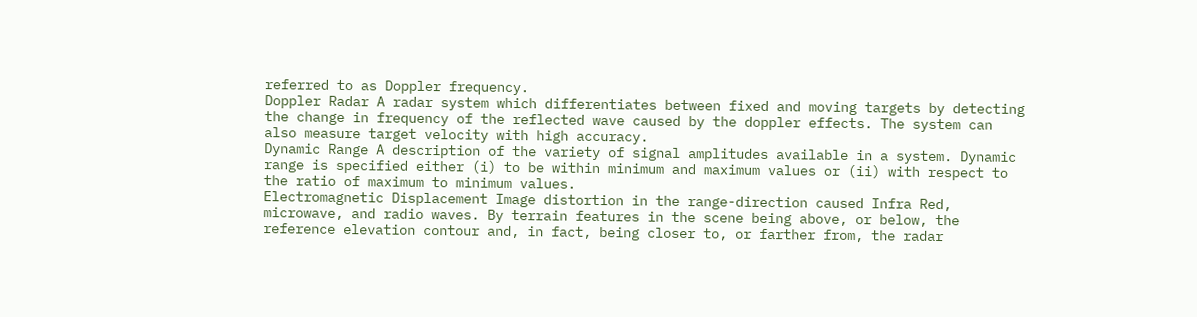referred to as Doppler frequency.
Doppler Radar A radar system which differentiates between fixed and moving targets by detecting the change in frequency of the reflected wave caused by the doppler effects. The system can also measure target velocity with high accuracy.
Dynamic Range A description of the variety of signal amplitudes available in a system. Dynamic range is specified either (i) to be within minimum and maximum values or (ii) with respect to the ratio of maximum to minimum values.
Electromagnetic Displacement Image distortion in the range-direction caused Infra Red, microwave, and radio waves. By terrain features in the scene being above, or below, the reference elevation contour and, in fact, being closer to, or farther from, the radar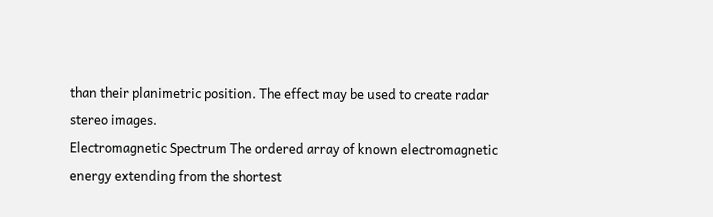than their planimetric position. The effect may be used to create radar stereo images.
Electromagnetic Spectrum The ordered array of known electromagnetic energy extending from the shortest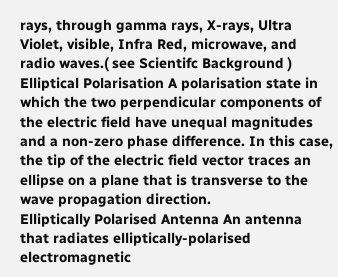rays, through gamma rays, X-rays, Ultra Violet, visible, Infra Red, microwave, and radio waves.( see Scientifc Background )
Elliptical Polarisation A polarisation state in which the two perpendicular components of the electric field have unequal magnitudes and a non-zero phase difference. In this case, the tip of the electric field vector traces an ellipse on a plane that is transverse to the wave propagation direction.
Elliptically Polarised Antenna An antenna that radiates elliptically-polarised electromagnetic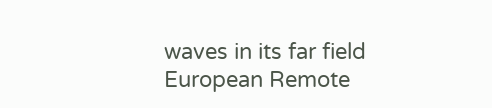waves in its far field
European Remote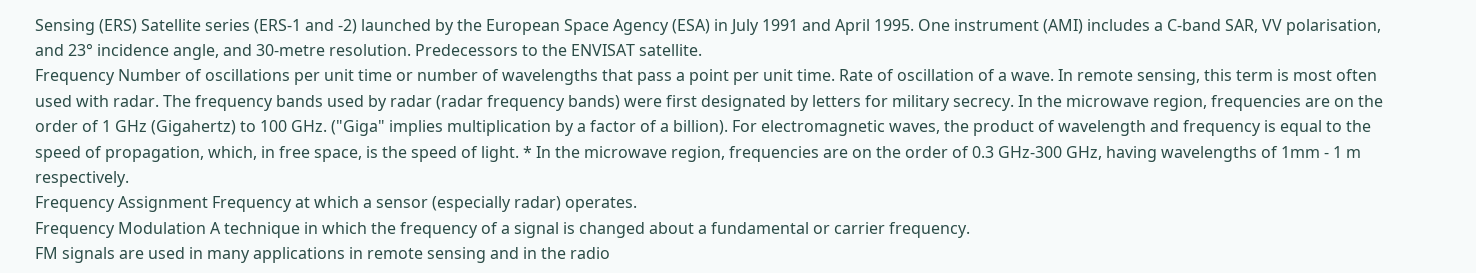Sensing (ERS) Satellite series (ERS-1 and -2) launched by the European Space Agency (ESA) in July 1991 and April 1995. One instrument (AMI) includes a C-band SAR, VV polarisation, and 23° incidence angle, and 30-metre resolution. Predecessors to the ENVISAT satellite.
Frequency Number of oscillations per unit time or number of wavelengths that pass a point per unit time. Rate of oscillation of a wave. In remote sensing, this term is most often used with radar. The frequency bands used by radar (radar frequency bands) were first designated by letters for military secrecy. In the microwave region, frequencies are on the order of 1 GHz (Gigahertz) to 100 GHz. ("Giga" implies multiplication by a factor of a billion). For electromagnetic waves, the product of wavelength and frequency is equal to the speed of propagation, which, in free space, is the speed of light. * In the microwave region, frequencies are on the order of 0.3 GHz-300 GHz, having wavelengths of 1mm - 1 m respectively.
Frequency Assignment Frequency at which a sensor (especially radar) operates.
Frequency Modulation A technique in which the frequency of a signal is changed about a fundamental or carrier frequency.
FM signals are used in many applications in remote sensing and in the radio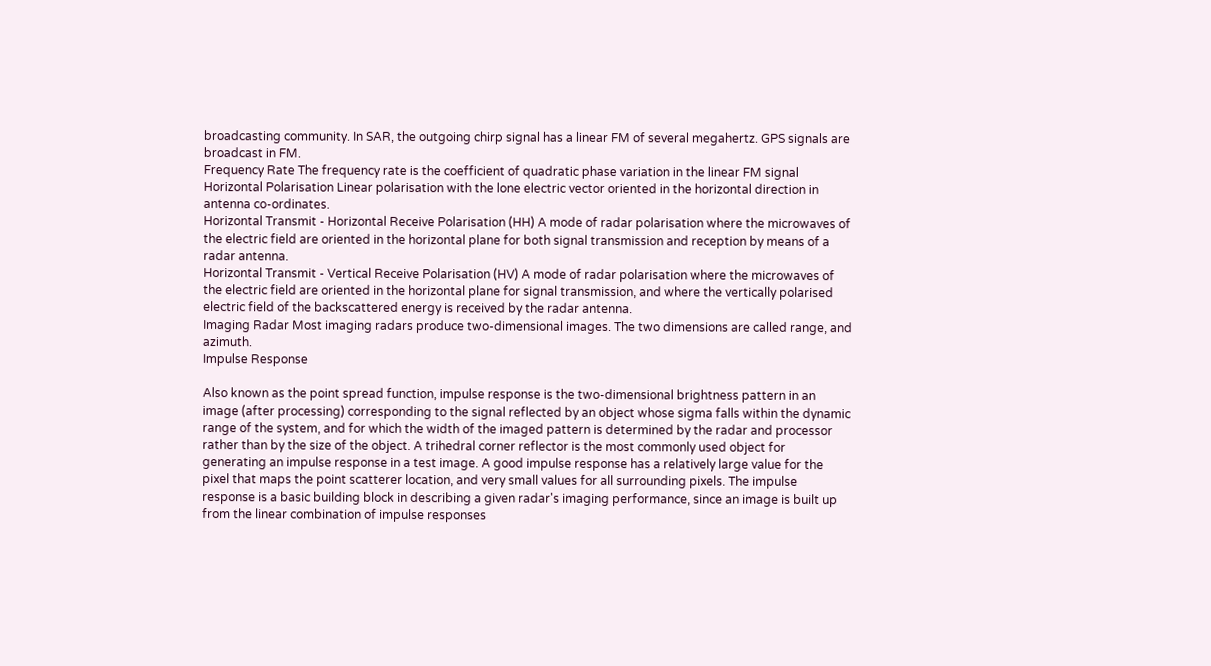broadcasting community. In SAR, the outgoing chirp signal has a linear FM of several megahertz. GPS signals are broadcast in FM.
Frequency Rate The frequency rate is the coefficient of quadratic phase variation in the linear FM signal
Horizontal Polarisation Linear polarisation with the lone electric vector oriented in the horizontal direction in antenna co-ordinates.
Horizontal Transmit - Horizontal Receive Polarisation (HH) A mode of radar polarisation where the microwaves of the electric field are oriented in the horizontal plane for both signal transmission and reception by means of a radar antenna.
Horizontal Transmit - Vertical Receive Polarisation (HV) A mode of radar polarisation where the microwaves of the electric field are oriented in the horizontal plane for signal transmission, and where the vertically polarised electric field of the backscattered energy is received by the radar antenna.
Imaging Radar Most imaging radars produce two-dimensional images. The two dimensions are called range, and azimuth.
Impulse Response

Also known as the point spread function, impulse response is the two-dimensional brightness pattern in an image (after processing) corresponding to the signal reflected by an object whose sigma falls within the dynamic range of the system, and for which the width of the imaged pattern is determined by the radar and processor rather than by the size of the object. A trihedral corner reflector is the most commonly used object for generating an impulse response in a test image. A good impulse response has a relatively large value for the pixel that maps the point scatterer location, and very small values for all surrounding pixels. The impulse response is a basic building block in describing a given radar's imaging performance, since an image is built up from the linear combination of impulse responses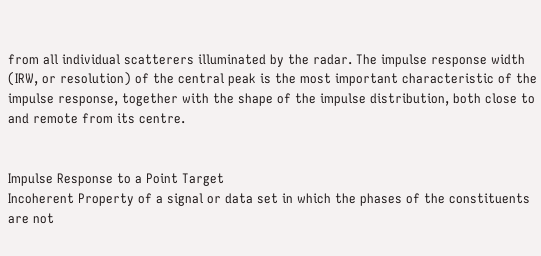from all individual scatterers illuminated by the radar. The impulse response width (IRW, or resolution) of the central peak is the most important characteristic of the impulse response, together with the shape of the impulse distribution, both close to and remote from its centre.


Impulse Response to a Point Target
Incoherent Property of a signal or data set in which the phases of the constituents are not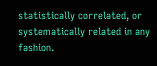statistically correlated, or systematically related in any fashion.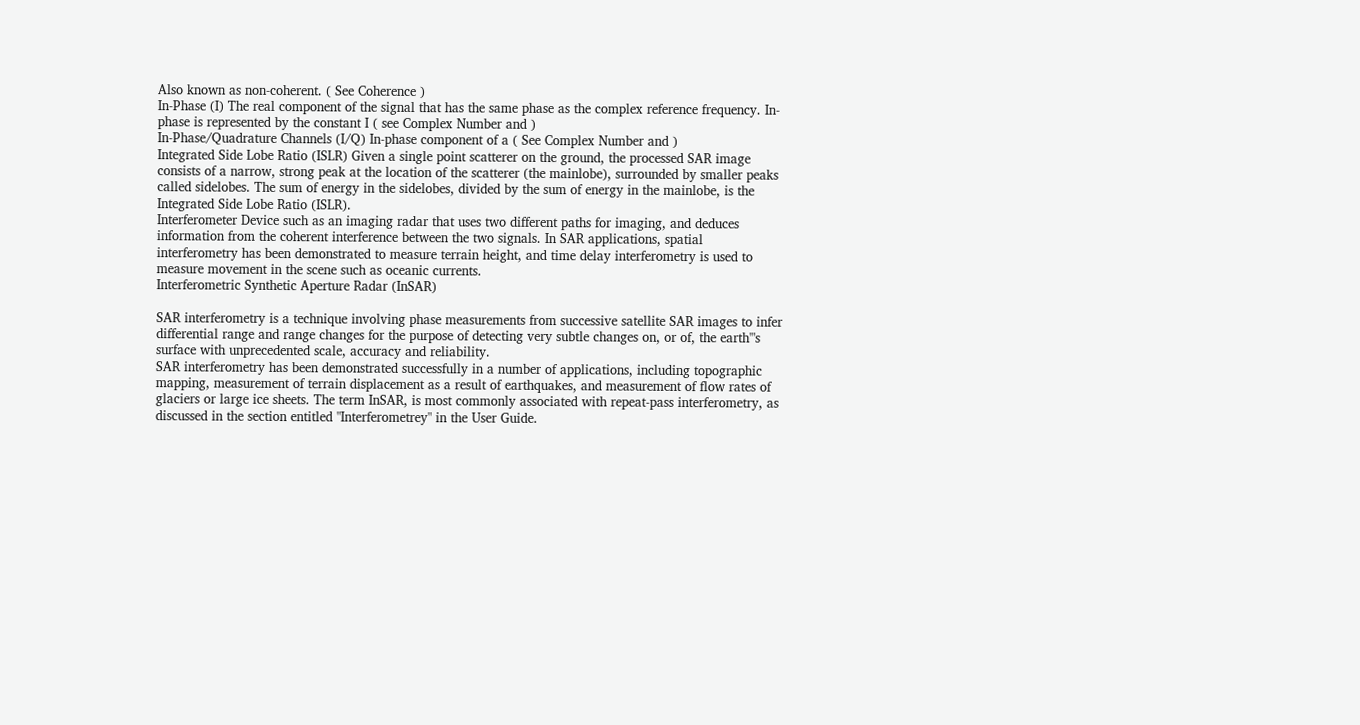Also known as non-coherent. ( See Coherence )
In-Phase (I) The real component of the signal that has the same phase as the complex reference frequency. In-phase is represented by the constant I ( see Complex Number and )
In-Phase/Quadrature Channels (I/Q) In-phase component of a ( See Complex Number and )
Integrated Side Lobe Ratio (ISLR) Given a single point scatterer on the ground, the processed SAR image consists of a narrow, strong peak at the location of the scatterer (the mainlobe), surrounded by smaller peaks called sidelobes. The sum of energy in the sidelobes, divided by the sum of energy in the mainlobe, is the Integrated Side Lobe Ratio (ISLR).
Interferometer Device such as an imaging radar that uses two different paths for imaging, and deduces information from the coherent interference between the two signals. In SAR applications, spatial interferometry has been demonstrated to measure terrain height, and time delay interferometry is used to measure movement in the scene such as oceanic currents.
Interferometric Synthetic Aperture Radar (InSAR)

SAR interferometry is a technique involving phase measurements from successive satellite SAR images to infer differential range and range changes for the purpose of detecting very subtle changes on, or of, the earth'"s surface with unprecedented scale, accuracy and reliability.
SAR interferometry has been demonstrated successfully in a number of applications, including topographic mapping, measurement of terrain displacement as a result of earthquakes, and measurement of flow rates of glaciers or large ice sheets. The term InSAR, is most commonly associated with repeat-pass interferometry, as discussed in the section entitled "Interferometrey" in the User Guide.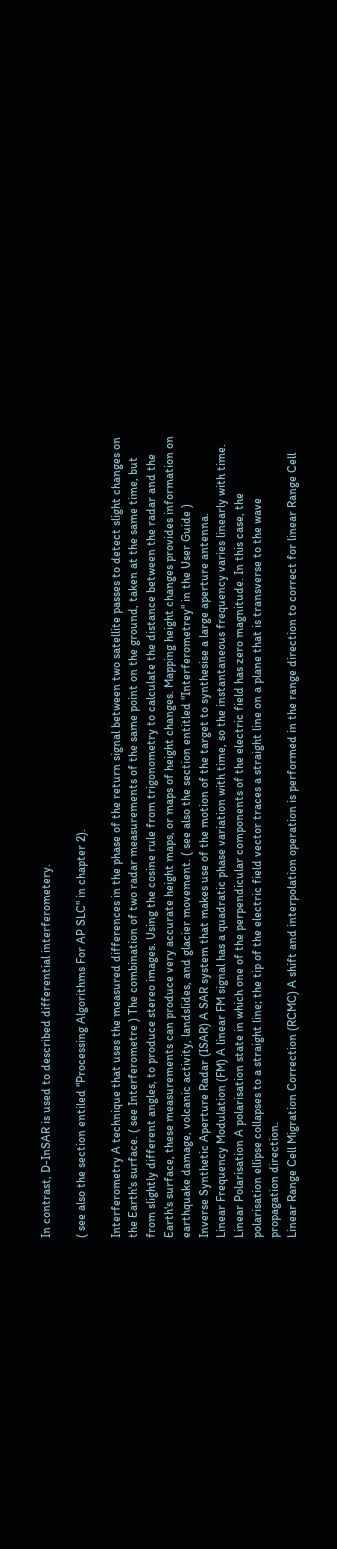In contrast, D-InSAR is used to described differential interferometery.

( see also the section entiled "Processing Algorithms For AP SLC" in chapter 2).

Interferometry A technique that uses the measured differences in the phase of the return signal between two satellite passes to detect slight changes on the Earth's surface. ( see Interferometre ) The combination of two radar measurements of the same point on the ground, taken at the same time, but from slightly different angles, to produce stereo images. Using the cosine rule from trigonometry to calculate the distance between the radar and the Earth's surface, these measurements can produce very accurate height maps, or maps of height changes. Mapping height changes provides information on earthquake damage, volcanic activity, landslides, and glacier movement. ( see also the section entitled "Interferometrey" in the User Guide )
Inverse Synthetic Aperture Radar (ISAR) A SAR system that makes use of the motion of the target to synthesise a large aperture antenna.
Linear Frequency Modulation (FM) A linear FM signal has a quadratic phase variation with time, so the instantaneous frequency varies linearly with time.
Linear Polarisation A polarisation state in which one of the perpendicular components of the electric field has zero magnitude. In this case, the polarisation ellipse collapses to a straight line; the tip of the electric field vector traces a straight line on a plane that is transverse to the wave propagation direction.
Linear Range Cell Migration Correction (RCMC) A shift and interpolation operation is performed in the range direction to correct for linear Range Cell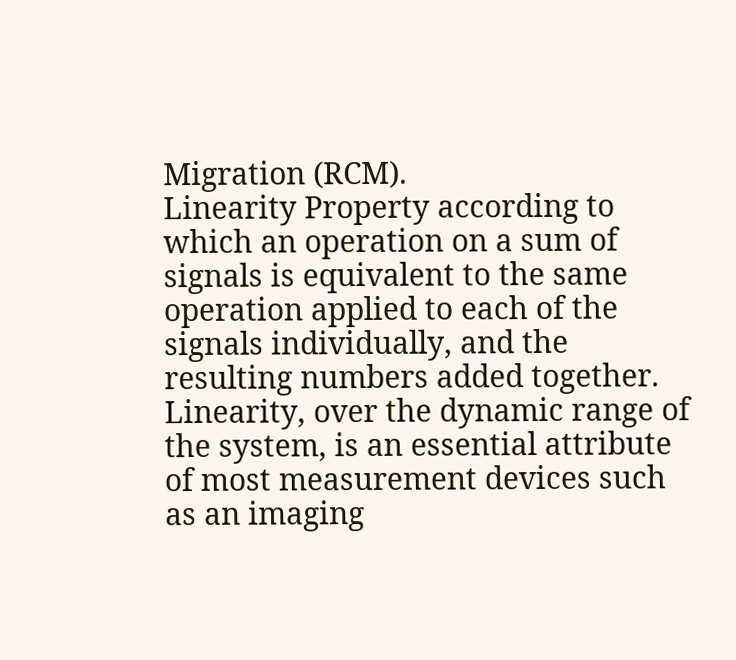Migration (RCM).
Linearity Property according to which an operation on a sum of signals is equivalent to the same operation applied to each of the signals individually, and the resulting numbers added together. Linearity, over the dynamic range of the system, is an essential attribute of most measurement devices such as an imaging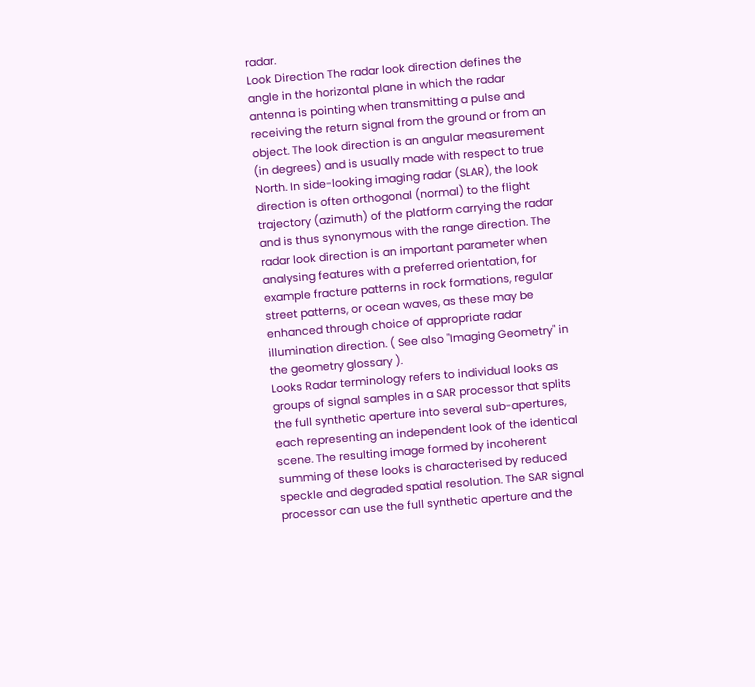radar.
Look Direction The radar look direction defines the angle in the horizontal plane in which the radar antenna is pointing when transmitting a pulse and receiving the return signal from the ground or from an object. The look direction is an angular measurement (in degrees) and is usually made with respect to true North. In side-looking imaging radar (SLAR), the look direction is often orthogonal (normal) to the flight trajectory (azimuth) of the platform carrying the radar and is thus synonymous with the range direction. The radar look direction is an important parameter when analysing features with a preferred orientation, for example fracture patterns in rock formations, regular street patterns, or ocean waves, as these may be enhanced through choice of appropriate radar illumination direction. ( See also "Imaging Geometry" in the geometry glossary ).
Looks Radar terminology refers to individual looks as groups of signal samples in a SAR processor that splits the full synthetic aperture into several sub-apertures, each representing an independent look of the identical scene. The resulting image formed by incoherent summing of these looks is characterised by reduced speckle and degraded spatial resolution. The SAR signal processor can use the full synthetic aperture and the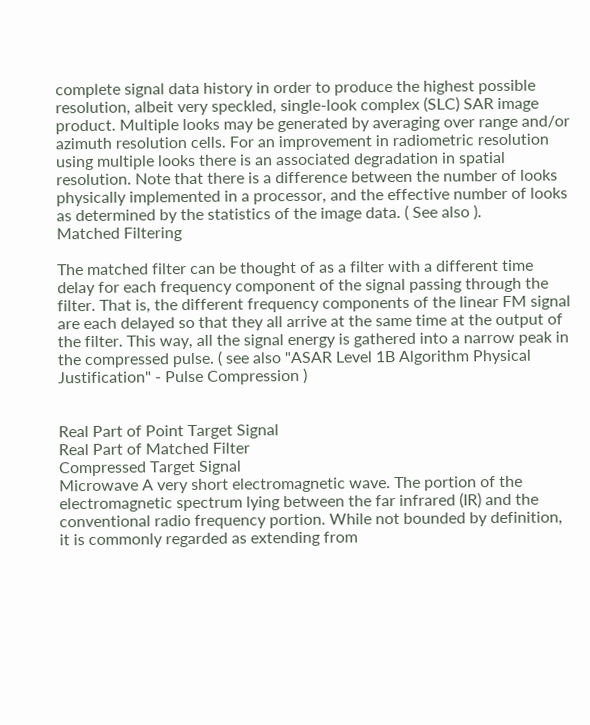complete signal data history in order to produce the highest possible resolution, albeit very speckled, single-look complex (SLC) SAR image product. Multiple looks may be generated by averaging over range and/or azimuth resolution cells. For an improvement in radiometric resolution using multiple looks there is an associated degradation in spatial resolution. Note that there is a difference between the number of looks physically implemented in a processor, and the effective number of looks as determined by the statistics of the image data. ( See also ).
Matched Filtering

The matched filter can be thought of as a filter with a different time delay for each frequency component of the signal passing through the filter. That is, the different frequency components of the linear FM signal are each delayed so that they all arrive at the same time at the output of the filter. This way, all the signal energy is gathered into a narrow peak in the compressed pulse. ( see also "ASAR Level 1B Algorithm Physical Justification" - Pulse Compression )


Real Part of Point Target Signal
Real Part of Matched Filter
Compressed Target Signal
Microwave A very short electromagnetic wave. The portion of the electromagnetic spectrum lying between the far infrared (IR) and the conventional radio frequency portion. While not bounded by definition, it is commonly regarded as extending from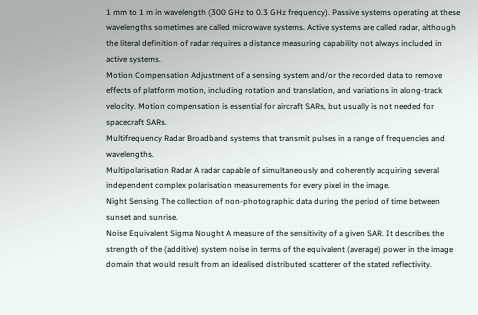1 mm to 1 m in wavelength (300 GHz to 0.3 GHz frequency). Passive systems operating at these wavelengths sometimes are called microwave systems. Active systems are called radar, although the literal definition of radar requires a distance measuring capability not always included in active systems.
Motion Compensation Adjustment of a sensing system and/or the recorded data to remove effects of platform motion, including rotation and translation, and variations in along-track velocity. Motion compensation is essential for aircraft SARs, but usually is not needed for spacecraft SARs.
Multifrequency Radar Broadband systems that transmit pulses in a range of frequencies and wavelengths.
Multipolarisation Radar A radar capable of simultaneously and coherently acquiring several independent complex polarisation measurements for every pixel in the image.
Night Sensing The collection of non-photographic data during the period of time between sunset and sunrise.
Noise Equivalent Sigma Nought A measure of the sensitivity of a given SAR. It describes the strength of the (additive) system noise in terms of the equivalent (average) power in the image domain that would result from an idealised distributed scatterer of the stated reflectivity.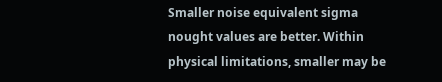Smaller noise equivalent sigma nought values are better. Within physical limitations, smaller may be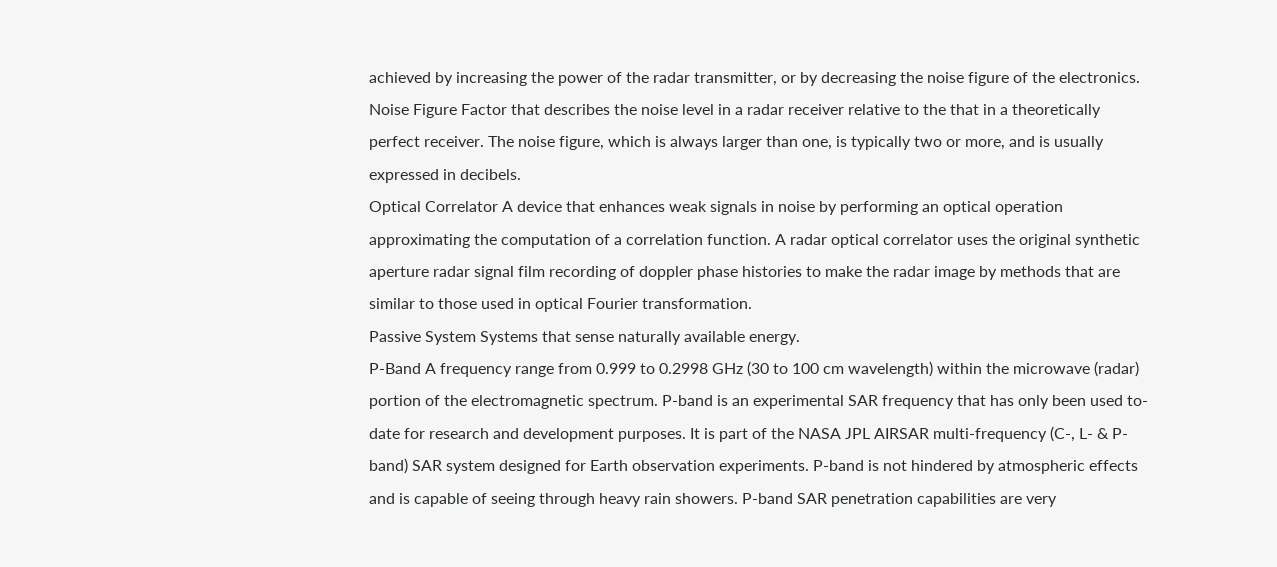achieved by increasing the power of the radar transmitter, or by decreasing the noise figure of the electronics.
Noise Figure Factor that describes the noise level in a radar receiver relative to the that in a theoretically perfect receiver. The noise figure, which is always larger than one, is typically two or more, and is usually expressed in decibels.
Optical Correlator A device that enhances weak signals in noise by performing an optical operation approximating the computation of a correlation function. A radar optical correlator uses the original synthetic aperture radar signal film recording of doppler phase histories to make the radar image by methods that are similar to those used in optical Fourier transformation.
Passive System Systems that sense naturally available energy.
P-Band A frequency range from 0.999 to 0.2998 GHz (30 to 100 cm wavelength) within the microwave (radar) portion of the electromagnetic spectrum. P-band is an experimental SAR frequency that has only been used to-date for research and development purposes. It is part of the NASA JPL AIRSAR multi-frequency (C-, L- & P-band) SAR system designed for Earth observation experiments. P-band is not hindered by atmospheric effects and is capable of seeing through heavy rain showers. P-band SAR penetration capabilities are very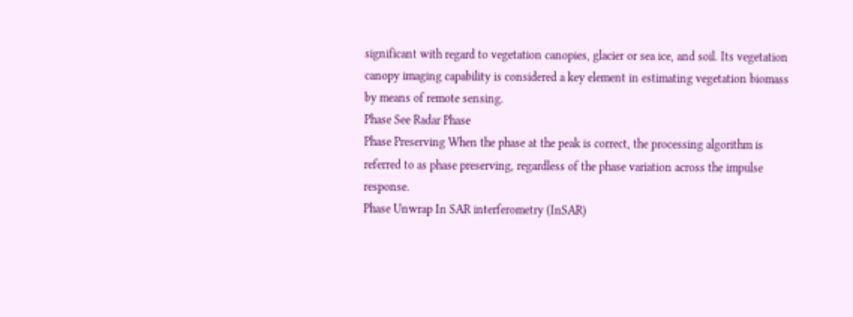significant with regard to vegetation canopies, glacier or sea ice, and soil. Its vegetation canopy imaging capability is considered a key element in estimating vegetation biomass by means of remote sensing.
Phase See Radar Phase
Phase Preserving When the phase at the peak is correct, the processing algorithm is referred to as phase preserving, regardless of the phase variation across the impulse response.
Phase Unwrap In SAR interferometry (InSAR)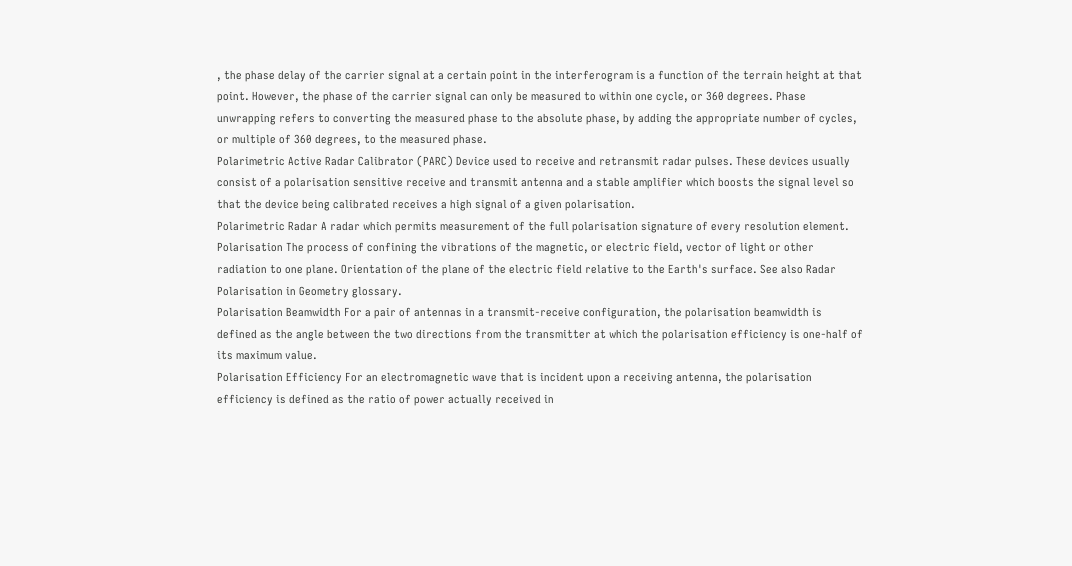, the phase delay of the carrier signal at a certain point in the interferogram is a function of the terrain height at that point. However, the phase of the carrier signal can only be measured to within one cycle, or 360 degrees. Phase unwrapping refers to converting the measured phase to the absolute phase, by adding the appropriate number of cycles, or multiple of 360 degrees, to the measured phase.
Polarimetric Active Radar Calibrator (PARC) Device used to receive and retransmit radar pulses. These devices usually consist of a polarisation sensitive receive and transmit antenna and a stable amplifier which boosts the signal level so that the device being calibrated receives a high signal of a given polarisation.
Polarimetric Radar A radar which permits measurement of the full polarisation signature of every resolution element.
Polarisation The process of confining the vibrations of the magnetic, or electric field, vector of light or other radiation to one plane. Orientation of the plane of the electric field relative to the Earth's surface. See also Radar Polarisation in Geometry glossary.
Polarisation Beamwidth For a pair of antennas in a transmit-receive configuration, the polarisation beamwidth is defined as the angle between the two directions from the transmitter at which the polarisation efficiency is one-half of its maximum value.
Polarisation Efficiency For an electromagnetic wave that is incident upon a receiving antenna, the polarisation efficiency is defined as the ratio of power actually received in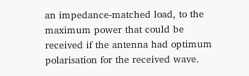an impedance-matched load, to the maximum power that could be received if the antenna had optimum polarisation for the received wave.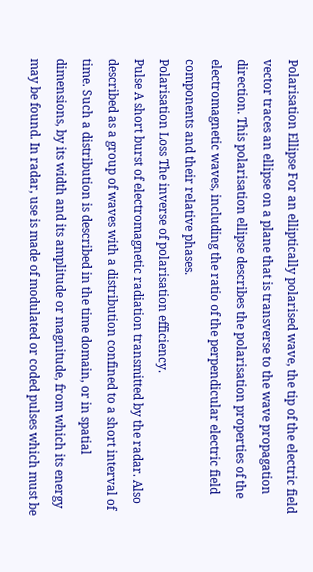Polarisation Ellipse For an elliptically polarised wave, the tip of the electric field vector traces an ellipse on a plane that is transverse to the wave propagation direction. This polarisation ellipse describes the polarisation properties of the electromagnetic waves, including the ratio of the perpendicular electric field components and their relative phases.
Polarisation Loss The inverse of polarisation efficiency.
Pulse A short burst of electromagnetic radiation transmitted by the radar. Also described as a group of waves with a distribution confined to a short interval of time. Such a distribution is described in the time domain, or in spatial dimensions, by its width and its amplitude or magnitude, from which its energy may be found. In radar, use is made of modulated or coded pulses which must be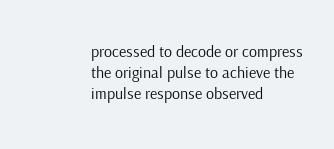processed to decode or compress the original pulse to achieve the impulse response observed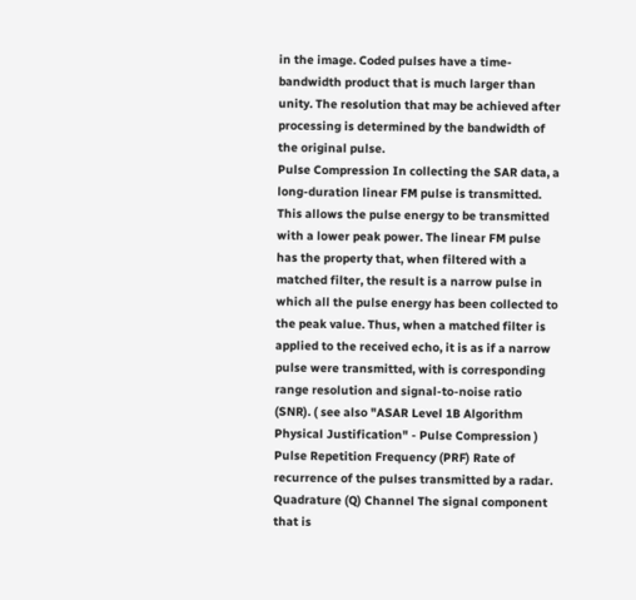in the image. Coded pulses have a time-bandwidth product that is much larger than unity. The resolution that may be achieved after processing is determined by the bandwidth of the original pulse.
Pulse Compression In collecting the SAR data, a long-duration linear FM pulse is transmitted. This allows the pulse energy to be transmitted with a lower peak power. The linear FM pulse has the property that, when filtered with a matched filter, the result is a narrow pulse in which all the pulse energy has been collected to the peak value. Thus, when a matched filter is applied to the received echo, it is as if a narrow pulse were transmitted, with is corresponding range resolution and signal-to-noise ratio (SNR). ( see also "ASAR Level 1B Algorithm Physical Justification" - Pulse Compression )
Pulse Repetition Frequency (PRF) Rate of recurrence of the pulses transmitted by a radar.
Quadrature (Q) Channel The signal component that is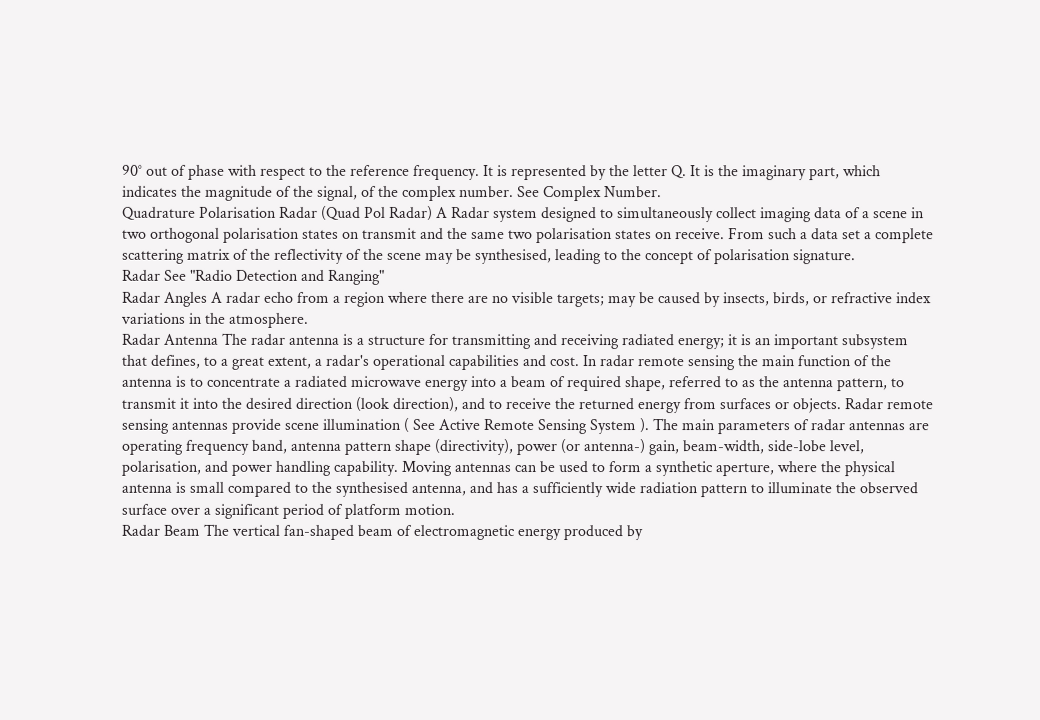90° out of phase with respect to the reference frequency. It is represented by the letter Q. It is the imaginary part, which indicates the magnitude of the signal, of the complex number. See Complex Number.
Quadrature Polarisation Radar (Quad Pol Radar) A Radar system designed to simultaneously collect imaging data of a scene in two orthogonal polarisation states on transmit and the same two polarisation states on receive. From such a data set a complete scattering matrix of the reflectivity of the scene may be synthesised, leading to the concept of polarisation signature.
Radar See "Radio Detection and Ranging"
Radar Angles A radar echo from a region where there are no visible targets; may be caused by insects, birds, or refractive index variations in the atmosphere.
Radar Antenna The radar antenna is a structure for transmitting and receiving radiated energy; it is an important subsystem that defines, to a great extent, a radar's operational capabilities and cost. In radar remote sensing the main function of the antenna is to concentrate a radiated microwave energy into a beam of required shape, referred to as the antenna pattern, to transmit it into the desired direction (look direction), and to receive the returned energy from surfaces or objects. Radar remote sensing antennas provide scene illumination ( See Active Remote Sensing System ). The main parameters of radar antennas are operating frequency band, antenna pattern shape (directivity), power (or antenna-) gain, beam-width, side-lobe level, polarisation, and power handling capability. Moving antennas can be used to form a synthetic aperture, where the physical antenna is small compared to the synthesised antenna, and has a sufficiently wide radiation pattern to illuminate the observed surface over a significant period of platform motion.
Radar Beam The vertical fan-shaped beam of electromagnetic energy produced by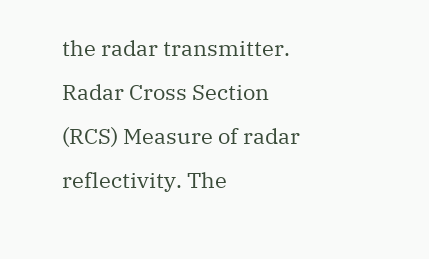the radar transmitter.
Radar Cross Section (RCS) Measure of radar reflectivity. The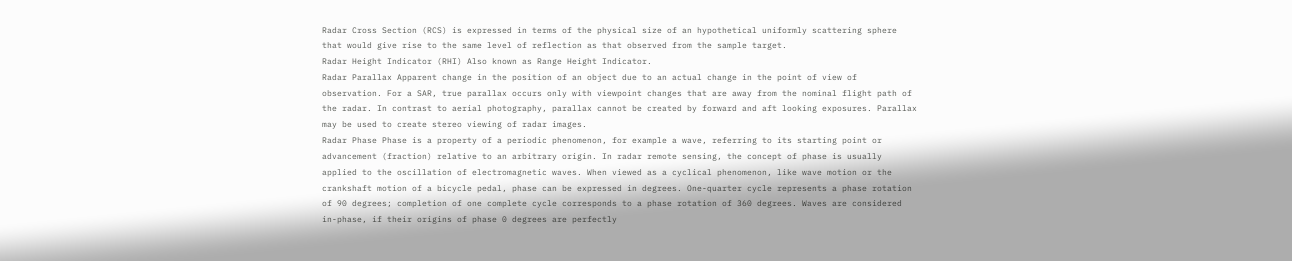Radar Cross Section (RCS) is expressed in terms of the physical size of an hypothetical uniformly scattering sphere that would give rise to the same level of reflection as that observed from the sample target.
Radar Height Indicator (RHI) Also known as Range Height Indicator.
Radar Parallax Apparent change in the position of an object due to an actual change in the point of view of observation. For a SAR, true parallax occurs only with viewpoint changes that are away from the nominal flight path of the radar. In contrast to aerial photography, parallax cannot be created by forward and aft looking exposures. Parallax may be used to create stereo viewing of radar images.
Radar Phase Phase is a property of a periodic phenomenon, for example a wave, referring to its starting point or advancement (fraction) relative to an arbitrary origin. In radar remote sensing, the concept of phase is usually applied to the oscillation of electromagnetic waves. When viewed as a cyclical phenomenon, like wave motion or the crankshaft motion of a bicycle pedal, phase can be expressed in degrees. One-quarter cycle represents a phase rotation of 90 degrees; completion of one complete cycle corresponds to a phase rotation of 360 degrees. Waves are considered in-phase, if their origins of phase 0 degrees are perfectly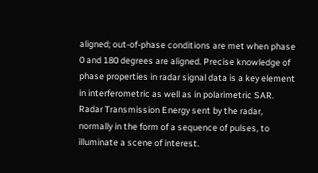aligned; out-of-phase conditions are met when phase 0 and 180 degrees are aligned. Precise knowledge of phase properties in radar signal data is a key element in interferometric as well as in polarimetric SAR.
Radar Transmission Energy sent by the radar, normally in the form of a sequence of pulses, to illuminate a scene of interest.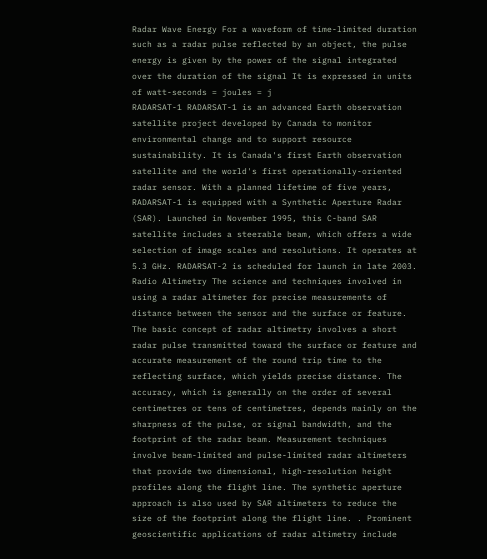Radar Wave Energy For a waveform of time-limited duration such as a radar pulse reflected by an object, the pulse energy is given by the power of the signal integrated over the duration of the signal It is expressed in units of watt-seconds = joules = j
RADARSAT-1 RADARSAT-1 is an advanced Earth observation satellite project developed by Canada to monitor environmental change and to support resource sustainability. It is Canada's first Earth observation satellite and the world's first operationally-oriented radar sensor. With a planned lifetime of five years, RADARSAT-1 is equipped with a Synthetic Aperture Radar (SAR). Launched in November 1995, this C-band SAR satellite includes a steerable beam, which offers a wide selection of image scales and resolutions. It operates at 5.3 GHz. RADARSAT-2 is scheduled for launch in late 2003.
Radio Altimetry The science and techniques involved in using a radar altimeter for precise measurements of distance between the sensor and the surface or feature. The basic concept of radar altimetry involves a short radar pulse transmitted toward the surface or feature and accurate measurement of the round trip time to the reflecting surface, which yields precise distance. The accuracy, which is generally on the order of several centimetres or tens of centimetres, depends mainly on the sharpness of the pulse, or signal bandwidth, and the footprint of the radar beam. Measurement techniques involve beam-limited and pulse-limited radar altimeters that provide two dimensional, high-resolution height profiles along the flight line. The synthetic aperture approach is also used by SAR altimeters to reduce the size of the footprint along the flight line. . Prominent geoscientific applications of radar altimetry include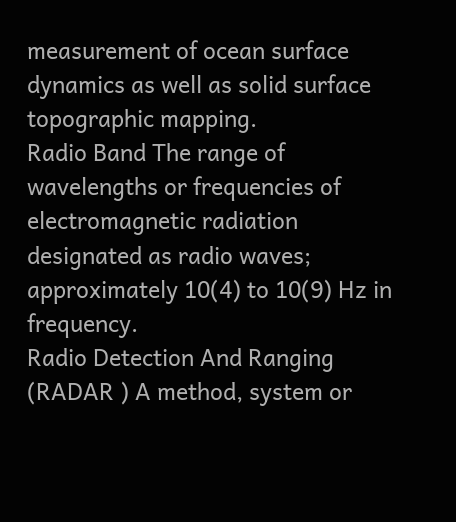measurement of ocean surface dynamics as well as solid surface topographic mapping.
Radio Band The range of wavelengths or frequencies of electromagnetic radiation designated as radio waves; approximately 10(4) to 10(9) Hz in frequency.
Radio Detection And Ranging (RADAR ) A method, system or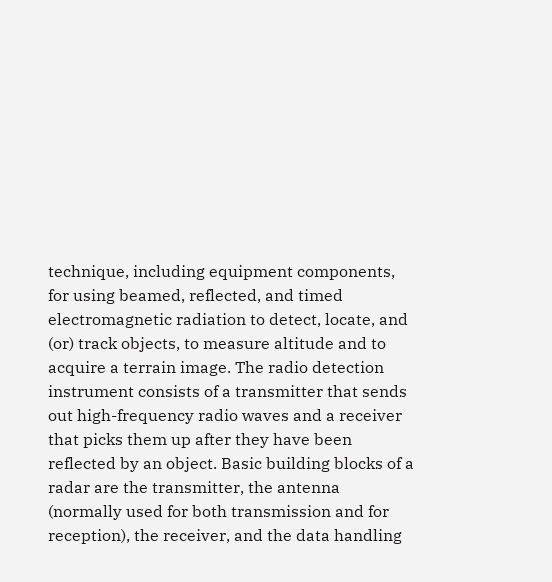technique, including equipment components, for using beamed, reflected, and timed electromagnetic radiation to detect, locate, and (or) track objects, to measure altitude and to acquire a terrain image. The radio detection instrument consists of a transmitter that sends out high-frequency radio waves and a receiver that picks them up after they have been reflected by an object. Basic building blocks of a radar are the transmitter, the antenna (normally used for both transmission and for reception), the receiver, and the data handling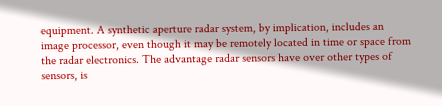equipment. A synthetic aperture radar system, by implication, includes an image processor, even though it may be remotely located in time or space from the radar electronics. The advantage radar sensors have over other types of sensors, is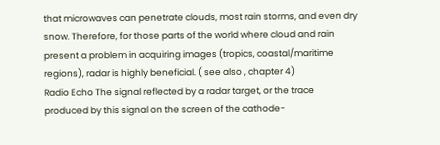that microwaves can penetrate clouds, most rain storms, and even dry snow. Therefore, for those parts of the world where cloud and rain present a problem in acquiring images (tropics, coastal/maritime regions), radar is highly beneficial. ( see also , chapter 4)
Radio Echo The signal reflected by a radar target, or the trace produced by this signal on the screen of the cathode-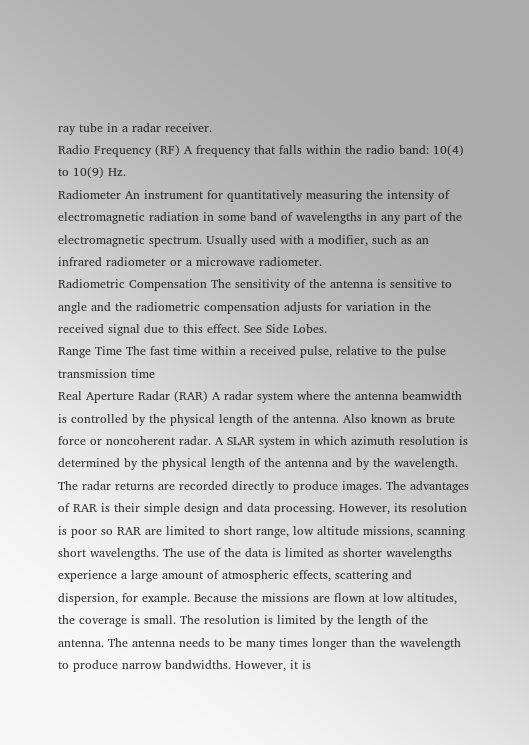ray tube in a radar receiver.
Radio Frequency (RF) A frequency that falls within the radio band: 10(4) to 10(9) Hz.
Radiometer An instrument for quantitatively measuring the intensity of electromagnetic radiation in some band of wavelengths in any part of the electromagnetic spectrum. Usually used with a modifier, such as an infrared radiometer or a microwave radiometer.
Radiometric Compensation The sensitivity of the antenna is sensitive to angle and the radiometric compensation adjusts for variation in the received signal due to this effect. See Side Lobes.
Range Time The fast time within a received pulse, relative to the pulse transmission time
Real Aperture Radar (RAR) A radar system where the antenna beamwidth is controlled by the physical length of the antenna. Also known as brute force or noncoherent radar. A SLAR system in which azimuth resolution is determined by the physical length of the antenna and by the wavelength. The radar returns are recorded directly to produce images. The advantages of RAR is their simple design and data processing. However, its resolution is poor so RAR are limited to short range, low altitude missions, scanning short wavelengths. The use of the data is limited as shorter wavelengths experience a large amount of atmospheric effects, scattering and dispersion, for example. Because the missions are flown at low altitudes, the coverage is small. The resolution is limited by the length of the antenna. The antenna needs to be many times longer than the wavelength to produce narrow bandwidths. However, it is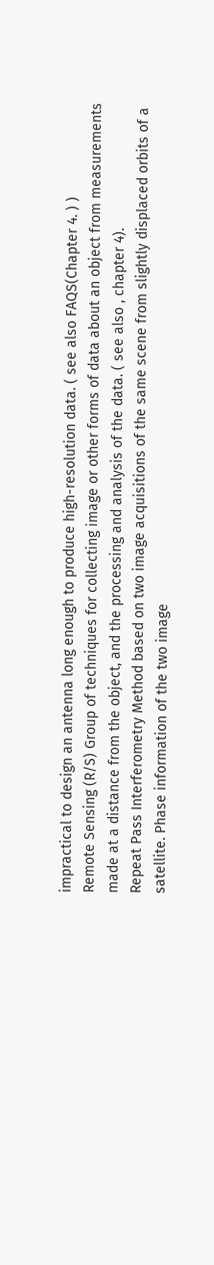impractical to design an antenna long enough to produce high-resolution data. ( see also FAQS(Chapter 4. ) )
Remote Sensing (R/S) Group of techniques for collecting image or other forms of data about an object from measurements made at a distance from the object, and the processing and analysis of the data. ( see also , chapter 4).
Repeat Pass Interferometry Method based on two image acquisitions of the same scene from slightly displaced orbits of a satellite. Phase information of the two image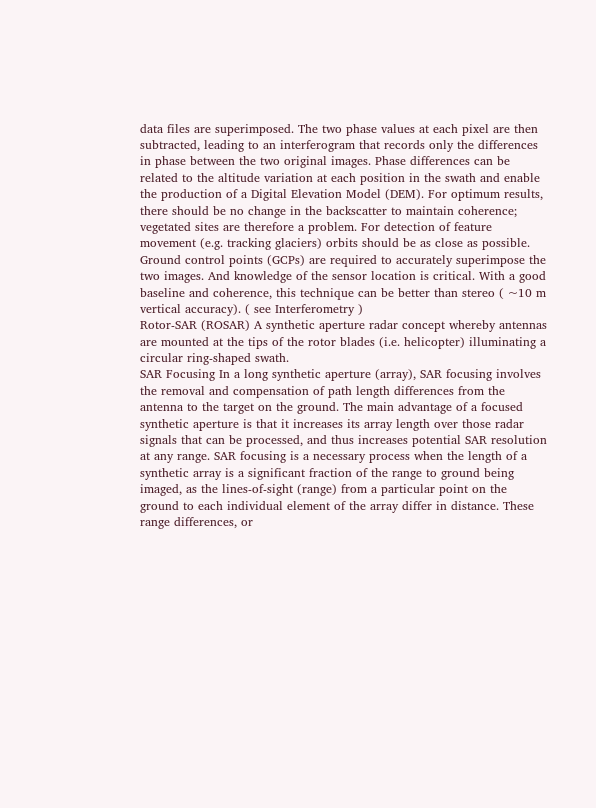data files are superimposed. The two phase values at each pixel are then subtracted, leading to an interferogram that records only the differences in phase between the two original images. Phase differences can be related to the altitude variation at each position in the swath and enable the production of a Digital Elevation Model (DEM). For optimum results, there should be no change in the backscatter to maintain coherence; vegetated sites are therefore a problem. For detection of feature movement (e.g. tracking glaciers) orbits should be as close as possible. Ground control points (GCPs) are required to accurately superimpose the two images. And knowledge of the sensor location is critical. With a good baseline and coherence, this technique can be better than stereo ( ~10 m vertical accuracy). ( see Interferometry )
Rotor-SAR (ROSAR) A synthetic aperture radar concept whereby antennas are mounted at the tips of the rotor blades (i.e. helicopter) illuminating a circular ring-shaped swath.
SAR Focusing In a long synthetic aperture (array), SAR focusing involves the removal and compensation of path length differences from the antenna to the target on the ground. The main advantage of a focused synthetic aperture is that it increases its array length over those radar signals that can be processed, and thus increases potential SAR resolution at any range. SAR focusing is a necessary process when the length of a synthetic array is a significant fraction of the range to ground being imaged, as the lines-of-sight (range) from a particular point on the ground to each individual element of the array differ in distance. These range differences, or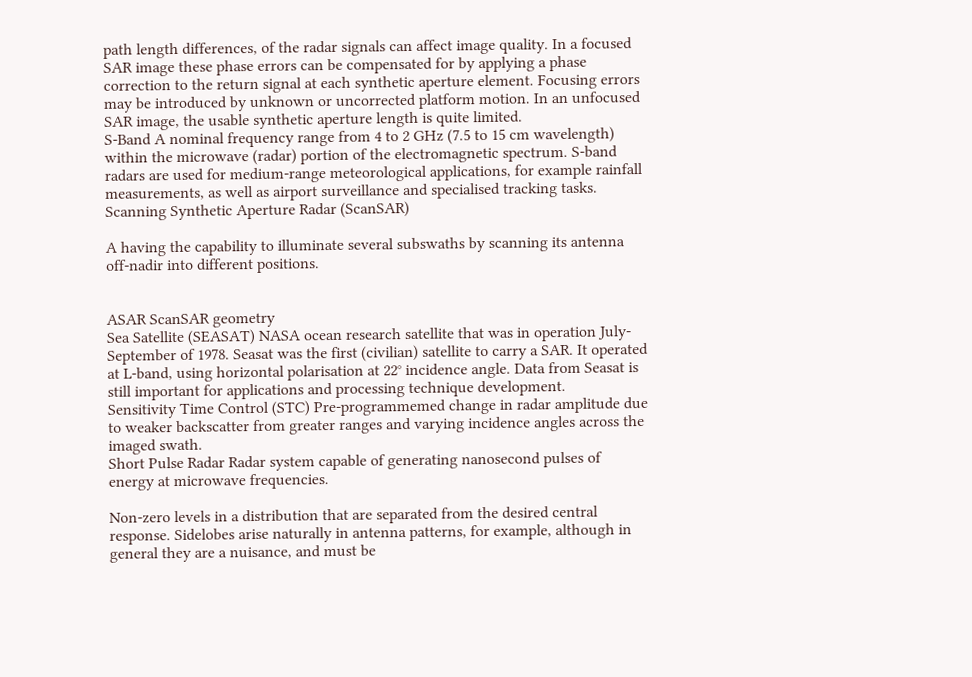path length differences, of the radar signals can affect image quality. In a focused SAR image these phase errors can be compensated for by applying a phase correction to the return signal at each synthetic aperture element. Focusing errors may be introduced by unknown or uncorrected platform motion. In an unfocused SAR image, the usable synthetic aperture length is quite limited.
S-Band A nominal frequency range from 4 to 2 GHz (7.5 to 15 cm wavelength) within the microwave (radar) portion of the electromagnetic spectrum. S-band radars are used for medium-range meteorological applications, for example rainfall measurements, as well as airport surveillance and specialised tracking tasks.
Scanning Synthetic Aperture Radar (ScanSAR)

A having the capability to illuminate several subswaths by scanning its antenna off-nadir into different positions.


ASAR ScanSAR geometry
Sea Satellite (SEASAT) NASA ocean research satellite that was in operation July-September of 1978. Seasat was the first (civilian) satellite to carry a SAR. It operated at L-band, using horizontal polarisation at 22° incidence angle. Data from Seasat is still important for applications and processing technique development.
Sensitivity Time Control (STC) Pre-programmemed change in radar amplitude due to weaker backscatter from greater ranges and varying incidence angles across the imaged swath.
Short Pulse Radar Radar system capable of generating nanosecond pulses of energy at microwave frequencies.

Non-zero levels in a distribution that are separated from the desired central response. Sidelobes arise naturally in antenna patterns, for example, although in general they are a nuisance, and must be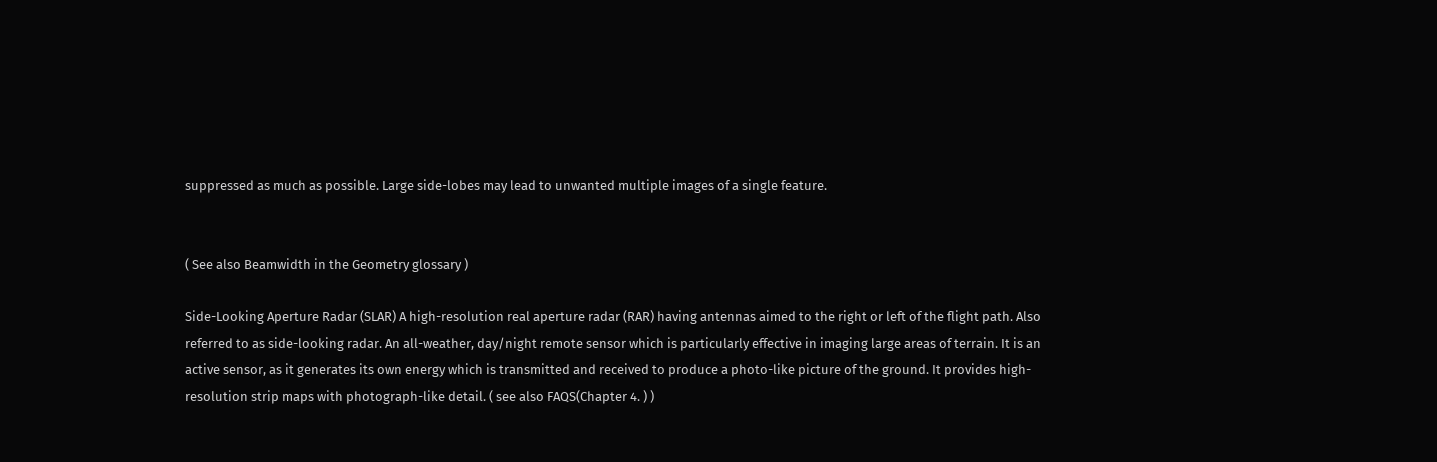suppressed as much as possible. Large side-lobes may lead to unwanted multiple images of a single feature.


( See also Beamwidth in the Geometry glossary )

Side-Looking Aperture Radar (SLAR) A high-resolution real aperture radar (RAR) having antennas aimed to the right or left of the flight path. Also referred to as side-looking radar. An all-weather, day/night remote sensor which is particularly effective in imaging large areas of terrain. It is an active sensor, as it generates its own energy which is transmitted and received to produce a photo-like picture of the ground. It provides high-resolution strip maps with photograph-like detail. ( see also FAQS(Chapter 4. ) )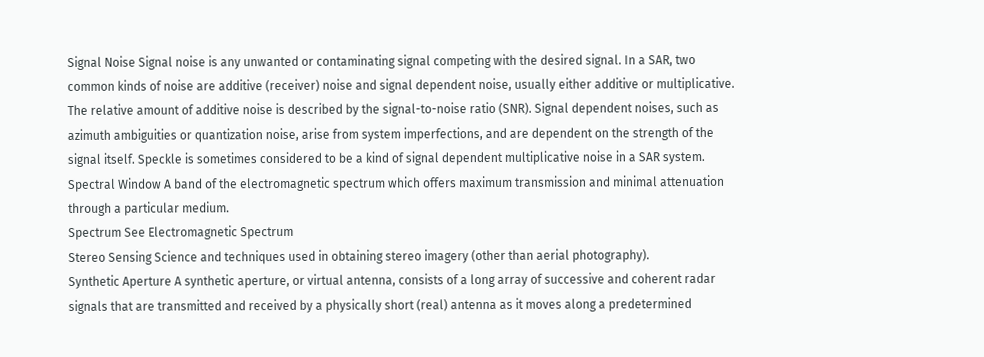Signal Noise Signal noise is any unwanted or contaminating signal competing with the desired signal. In a SAR, two common kinds of noise are additive (receiver) noise and signal dependent noise, usually either additive or multiplicative. The relative amount of additive noise is described by the signal-to-noise ratio (SNR). Signal dependent noises, such as azimuth ambiguities or quantization noise, arise from system imperfections, and are dependent on the strength of the signal itself. Speckle is sometimes considered to be a kind of signal dependent multiplicative noise in a SAR system.
Spectral Window A band of the electromagnetic spectrum which offers maximum transmission and minimal attenuation through a particular medium.
Spectrum See Electromagnetic Spectrum
Stereo Sensing Science and techniques used in obtaining stereo imagery (other than aerial photography).
Synthetic Aperture A synthetic aperture, or virtual antenna, consists of a long array of successive and coherent radar signals that are transmitted and received by a physically short (real) antenna as it moves along a predetermined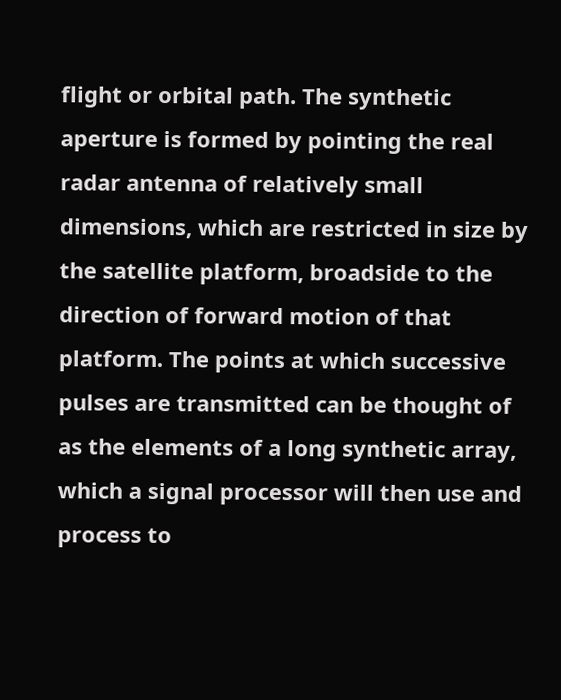flight or orbital path. The synthetic aperture is formed by pointing the real radar antenna of relatively small dimensions, which are restricted in size by the satellite platform, broadside to the direction of forward motion of that platform. The points at which successive pulses are transmitted can be thought of as the elements of a long synthetic array, which a signal processor will then use and process to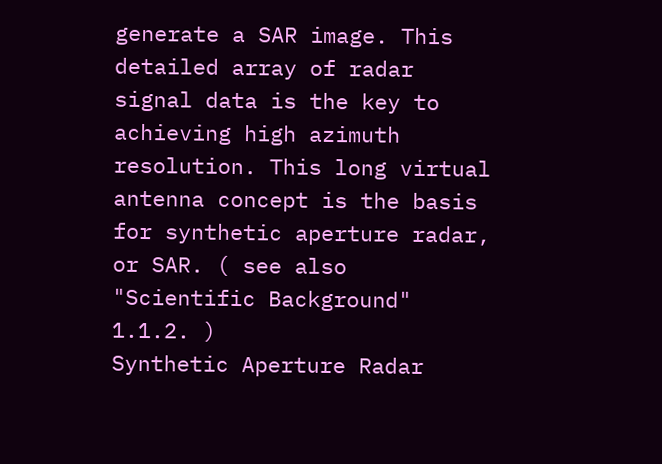generate a SAR image. This detailed array of radar signal data is the key to achieving high azimuth resolution. This long virtual antenna concept is the basis for synthetic aperture radar, or SAR. ( see also "Scientific Background" 1.1.2. )
Synthetic Aperture Radar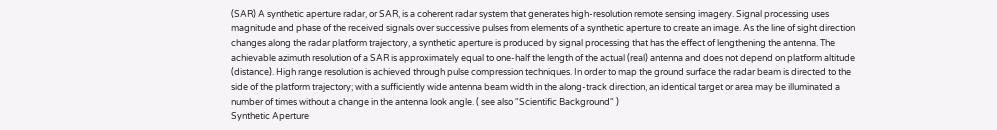(SAR) A synthetic aperture radar, or SAR, is a coherent radar system that generates high-resolution remote sensing imagery. Signal processing uses magnitude and phase of the received signals over successive pulses from elements of a synthetic aperture to create an image. As the line of sight direction changes along the radar platform trajectory, a synthetic aperture is produced by signal processing that has the effect of lengthening the antenna. The achievable azimuth resolution of a SAR is approximately equal to one-half the length of the actual (real) antenna and does not depend on platform altitude (distance). High range resolution is achieved through pulse compression techniques. In order to map the ground surface the radar beam is directed to the side of the platform trajectory; with a sufficiently wide antenna beam width in the along-track direction, an identical target or area may be illuminated a number of times without a change in the antenna look angle. ( see also "Scientific Background" )
Synthetic Aperture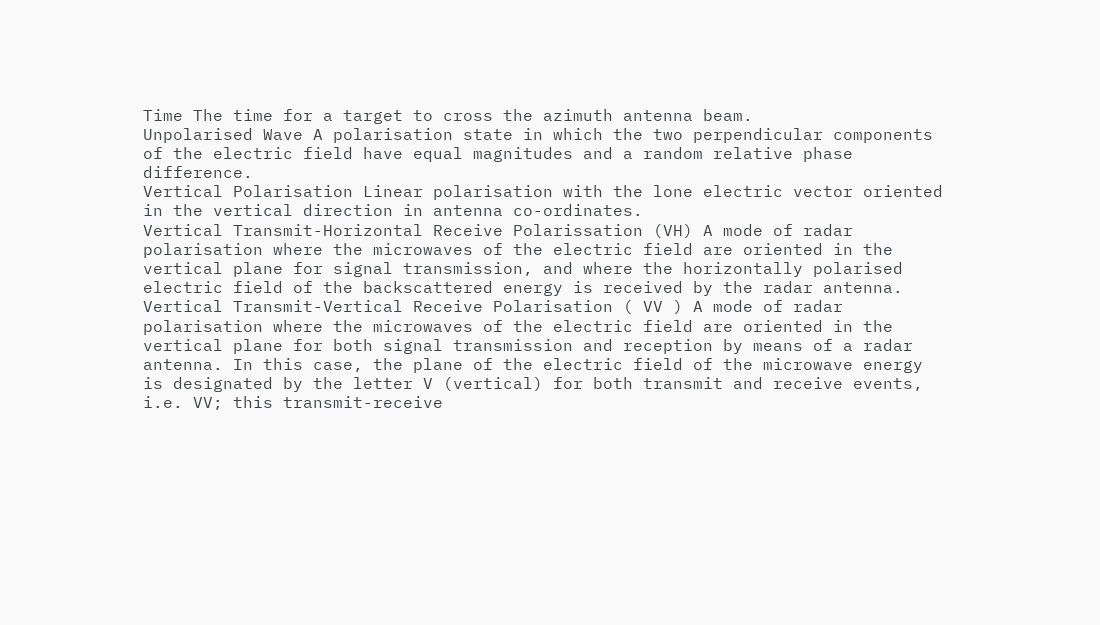Time The time for a target to cross the azimuth antenna beam.
Unpolarised Wave A polarisation state in which the two perpendicular components of the electric field have equal magnitudes and a random relative phase difference.
Vertical Polarisation Linear polarisation with the lone electric vector oriented in the vertical direction in antenna co-ordinates.
Vertical Transmit-Horizontal Receive Polarissation (VH) A mode of radar polarisation where the microwaves of the electric field are oriented in the vertical plane for signal transmission, and where the horizontally polarised electric field of the backscattered energy is received by the radar antenna.
Vertical Transmit-Vertical Receive Polarisation ( VV ) A mode of radar polarisation where the microwaves of the electric field are oriented in the vertical plane for both signal transmission and reception by means of a radar antenna. In this case, the plane of the electric field of the microwave energy is designated by the letter V (vertical) for both transmit and receive events, i.e. VV; this transmit-receive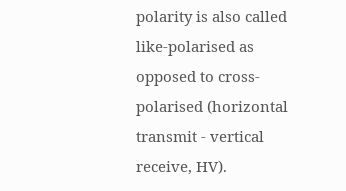polarity is also called like-polarised as opposed to cross-polarised (horizontal transmit - vertical receive, HV).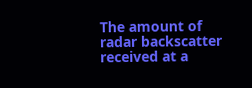The amount of radar backscatter received at a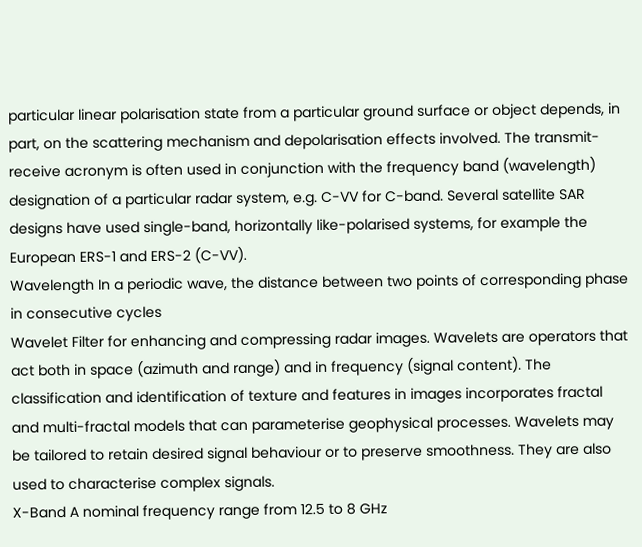particular linear polarisation state from a particular ground surface or object depends, in part, on the scattering mechanism and depolarisation effects involved. The transmit-receive acronym is often used in conjunction with the frequency band (wavelength) designation of a particular radar system, e.g. C-VV for C-band. Several satellite SAR designs have used single-band, horizontally like-polarised systems, for example the European ERS-1 and ERS-2 (C-VV).
Wavelength In a periodic wave, the distance between two points of corresponding phase in consecutive cycles
Wavelet Filter for enhancing and compressing radar images. Wavelets are operators that act both in space (azimuth and range) and in frequency (signal content). The classification and identification of texture and features in images incorporates fractal and multi-fractal models that can parameterise geophysical processes. Wavelets may be tailored to retain desired signal behaviour or to preserve smoothness. They are also used to characterise complex signals.
X-Band A nominal frequency range from 12.5 to 8 GHz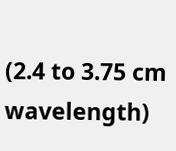(2.4 to 3.75 cm wavelength)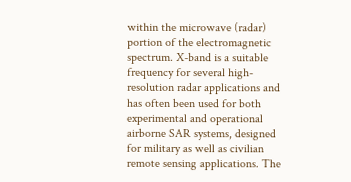within the microwave (radar) portion of the electromagnetic spectrum. X-band is a suitable frequency for several high-resolution radar applications and has often been used for both experimental and operational airborne SAR systems, designed for military as well as civilian remote sensing applications. The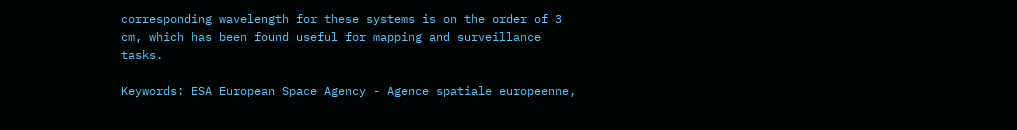corresponding wavelength for these systems is on the order of 3 cm, which has been found useful for mapping and surveillance tasks.

Keywords: ESA European Space Agency - Agence spatiale europeenne,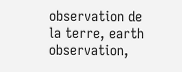observation de la terre, earth observation,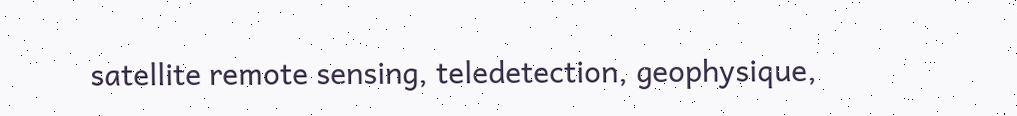satellite remote sensing, teledetection, geophysique,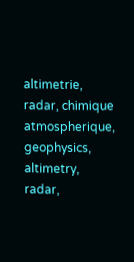altimetrie, radar, chimique atmospherique, geophysics, altimetry, radar,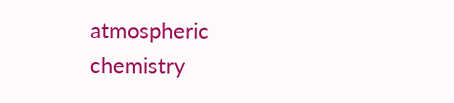atmospheric chemistry